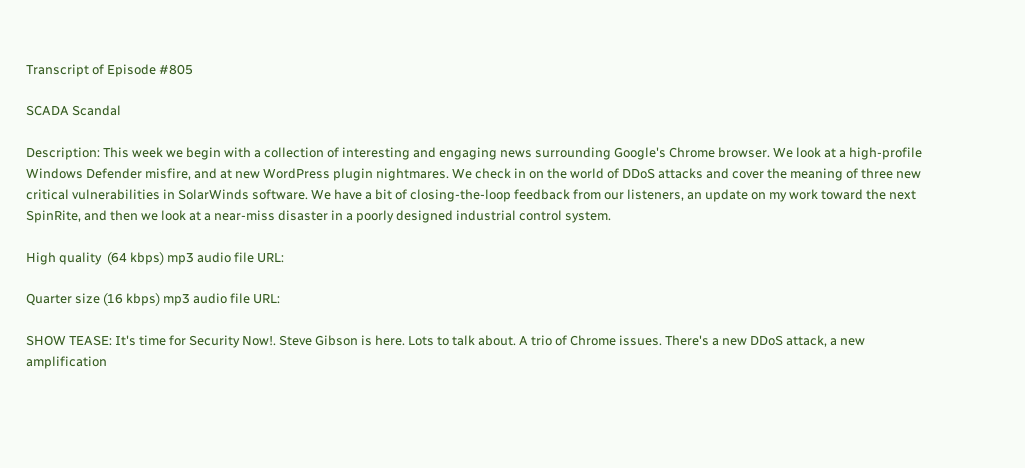Transcript of Episode #805

SCADA Scandal

Description: This week we begin with a collection of interesting and engaging news surrounding Google's Chrome browser. We look at a high-profile Windows Defender misfire, and at new WordPress plugin nightmares. We check in on the world of DDoS attacks and cover the meaning of three new critical vulnerabilities in SolarWinds software. We have a bit of closing-the-loop feedback from our listeners, an update on my work toward the next SpinRite, and then we look at a near-miss disaster in a poorly designed industrial control system.

High quality  (64 kbps) mp3 audio file URL:

Quarter size (16 kbps) mp3 audio file URL:

SHOW TEASE: It's time for Security Now!. Steve Gibson is here. Lots to talk about. A trio of Chrome issues. There's a new DDoS attack, a new amplification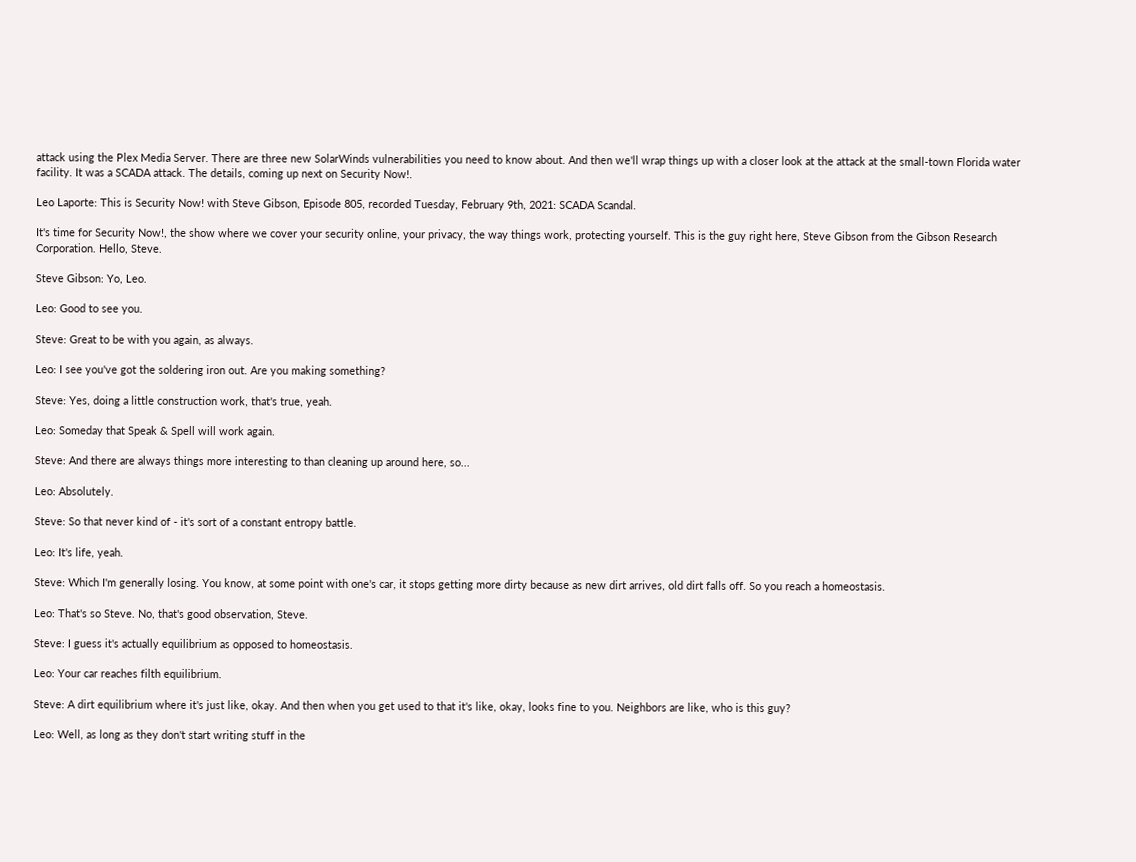attack using the Plex Media Server. There are three new SolarWinds vulnerabilities you need to know about. And then we'll wrap things up with a closer look at the attack at the small-town Florida water facility. It was a SCADA attack. The details, coming up next on Security Now!.

Leo Laporte: This is Security Now! with Steve Gibson, Episode 805, recorded Tuesday, February 9th, 2021: SCADA Scandal.

It's time for Security Now!, the show where we cover your security online, your privacy, the way things work, protecting yourself. This is the guy right here, Steve Gibson from the Gibson Research Corporation. Hello, Steve.

Steve Gibson: Yo, Leo.

Leo: Good to see you.

Steve: Great to be with you again, as always.

Leo: I see you've got the soldering iron out. Are you making something?

Steve: Yes, doing a little construction work, that's true, yeah.

Leo: Someday that Speak & Spell will work again.

Steve: And there are always things more interesting to than cleaning up around here, so...

Leo: Absolutely.

Steve: So that never kind of - it's sort of a constant entropy battle.

Leo: It's life, yeah.

Steve: Which I'm generally losing. You know, at some point with one's car, it stops getting more dirty because as new dirt arrives, old dirt falls off. So you reach a homeostasis.

Leo: That's so Steve. No, that's good observation, Steve.

Steve: I guess it's actually equilibrium as opposed to homeostasis.

Leo: Your car reaches filth equilibrium.

Steve: A dirt equilibrium where it's just like, okay. And then when you get used to that it's like, okay, looks fine to you. Neighbors are like, who is this guy?

Leo: Well, as long as they don't start writing stuff in the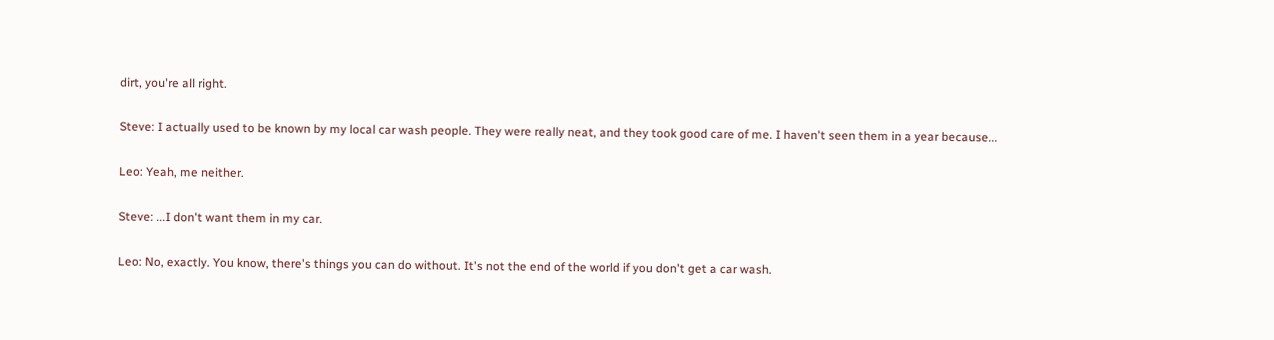dirt, you're all right.

Steve: I actually used to be known by my local car wash people. They were really neat, and they took good care of me. I haven't seen them in a year because...

Leo: Yeah, me neither.

Steve: ...I don't want them in my car.

Leo: No, exactly. You know, there's things you can do without. It's not the end of the world if you don't get a car wash.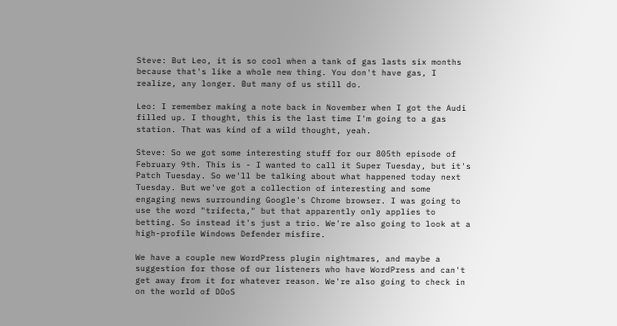Steve: But Leo, it is so cool when a tank of gas lasts six months because that's like a whole new thing. You don't have gas, I realize, any longer. But many of us still do.

Leo: I remember making a note back in November when I got the Audi filled up. I thought, this is the last time I'm going to a gas station. That was kind of a wild thought, yeah.

Steve: So we got some interesting stuff for our 805th episode of February 9th. This is - I wanted to call it Super Tuesday, but it's Patch Tuesday. So we'll be talking about what happened today next Tuesday. But we've got a collection of interesting and some engaging news surrounding Google's Chrome browser. I was going to use the word "trifecta," but that apparently only applies to betting. So instead it's just a trio. We're also going to look at a high-profile Windows Defender misfire.

We have a couple new WordPress plugin nightmares, and maybe a suggestion for those of our listeners who have WordPress and can't get away from it for whatever reason. We're also going to check in on the world of DDoS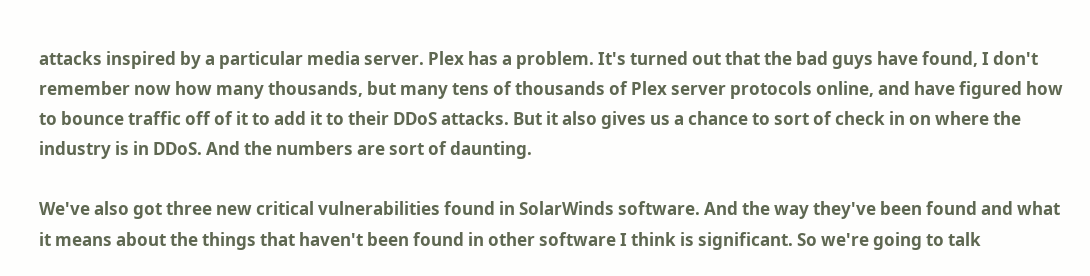attacks inspired by a particular media server. Plex has a problem. It's turned out that the bad guys have found, I don't remember now how many thousands, but many tens of thousands of Plex server protocols online, and have figured how to bounce traffic off of it to add it to their DDoS attacks. But it also gives us a chance to sort of check in on where the industry is in DDoS. And the numbers are sort of daunting.

We've also got three new critical vulnerabilities found in SolarWinds software. And the way they've been found and what it means about the things that haven't been found in other software I think is significant. So we're going to talk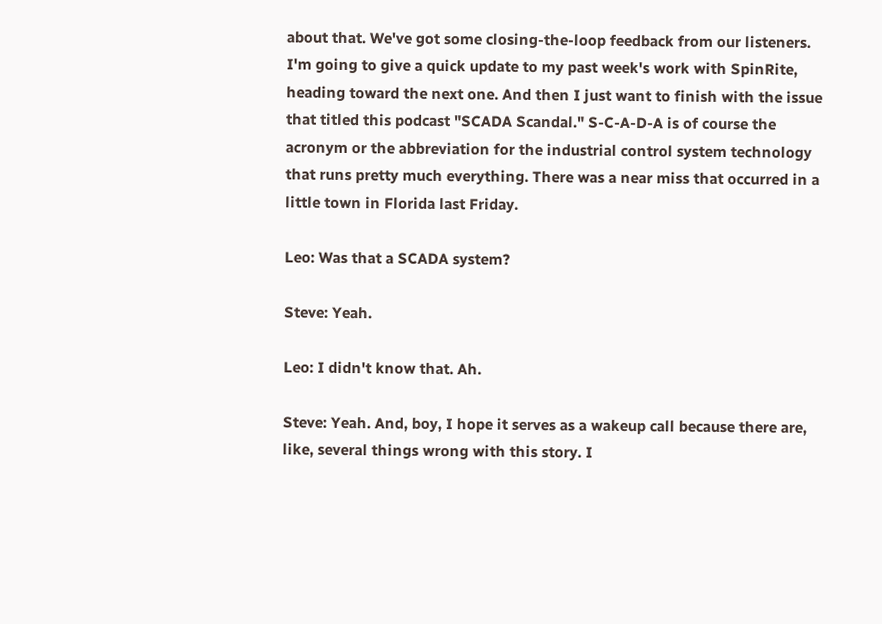about that. We've got some closing-the-loop feedback from our listeners. I'm going to give a quick update to my past week's work with SpinRite, heading toward the next one. And then I just want to finish with the issue that titled this podcast "SCADA Scandal." S-C-A-D-A is of course the acronym or the abbreviation for the industrial control system technology that runs pretty much everything. There was a near miss that occurred in a little town in Florida last Friday.

Leo: Was that a SCADA system?

Steve: Yeah.

Leo: I didn't know that. Ah.

Steve: Yeah. And, boy, I hope it serves as a wakeup call because there are, like, several things wrong with this story. I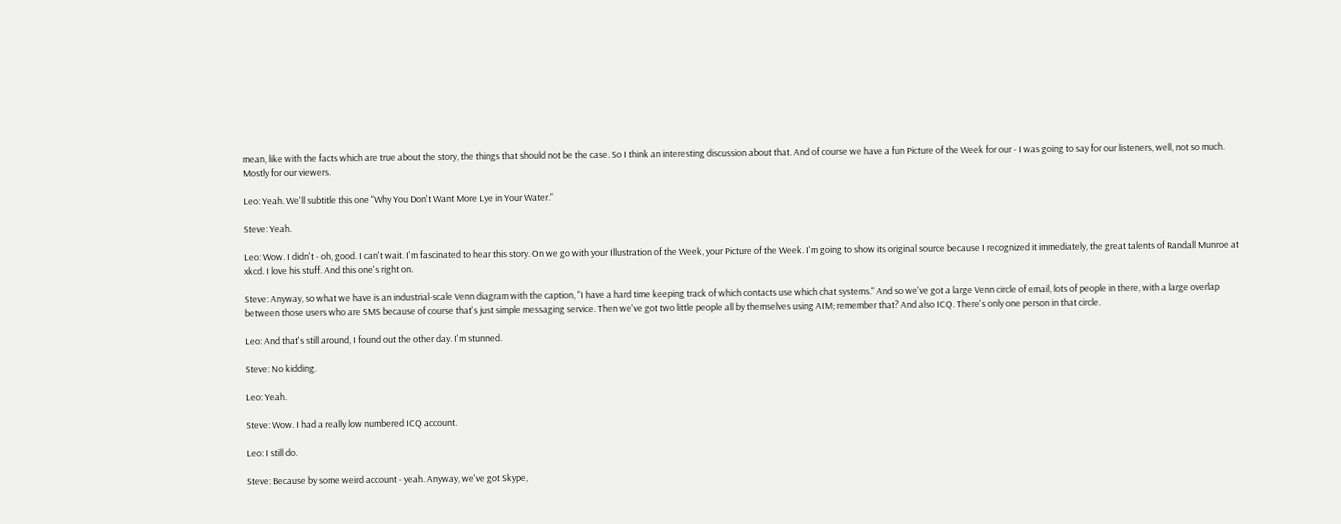mean, like with the facts which are true about the story, the things that should not be the case. So I think an interesting discussion about that. And of course we have a fun Picture of the Week for our - I was going to say for our listeners, well, not so much. Mostly for our viewers.

Leo: Yeah. We'll subtitle this one "Why You Don't Want More Lye in Your Water."

Steve: Yeah.

Leo: Wow. I didn't - oh, good. I can't wait. I'm fascinated to hear this story. On we go with your Illustration of the Week, your Picture of the Week. I'm going to show its original source because I recognized it immediately, the great talents of Randall Munroe at xkcd. I love his stuff. And this one's right on.

Steve: Anyway, so what we have is an industrial-scale Venn diagram with the caption, "I have a hard time keeping track of which contacts use which chat systems." And so we've got a large Venn circle of email, lots of people in there, with a large overlap between those users who are SMS because of course that's just simple messaging service. Then we've got two little people all by themselves using AIM; remember that? And also ICQ. There's only one person in that circle.

Leo: And that's still around, I found out the other day. I'm stunned.

Steve: No kidding.

Leo: Yeah.

Steve: Wow. I had a really low numbered ICQ account.

Leo: I still do.

Steve: Because by some weird account - yeah. Anyway, we've got Skype,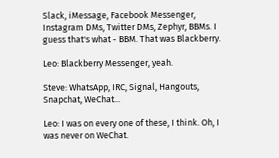Slack, iMessage, Facebook Messenger, Instagram DMs, Twitter DMs, Zephyr, BBMs. I guess that's what - BBM. That was Blackberry.

Leo: Blackberry Messenger, yeah.

Steve: WhatsApp, IRC, Signal, Hangouts, Snapchat, WeChat...

Leo: I was on every one of these, I think. Oh, I was never on WeChat.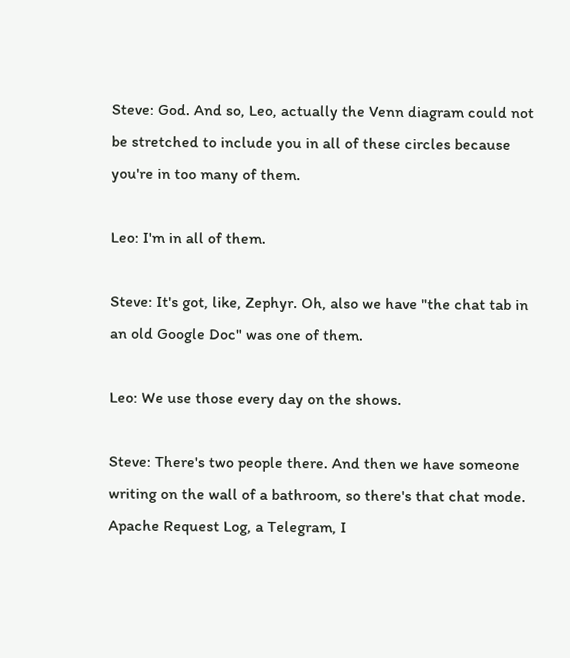Steve: God. And so, Leo, actually the Venn diagram could not be stretched to include you in all of these circles because you're in too many of them.

Leo: I'm in all of them.

Steve: It's got, like, Zephyr. Oh, also we have "the chat tab in an old Google Doc" was one of them.

Leo: We use those every day on the shows.

Steve: There's two people there. And then we have someone writing on the wall of a bathroom, so there's that chat mode. Apache Request Log, a Telegram, I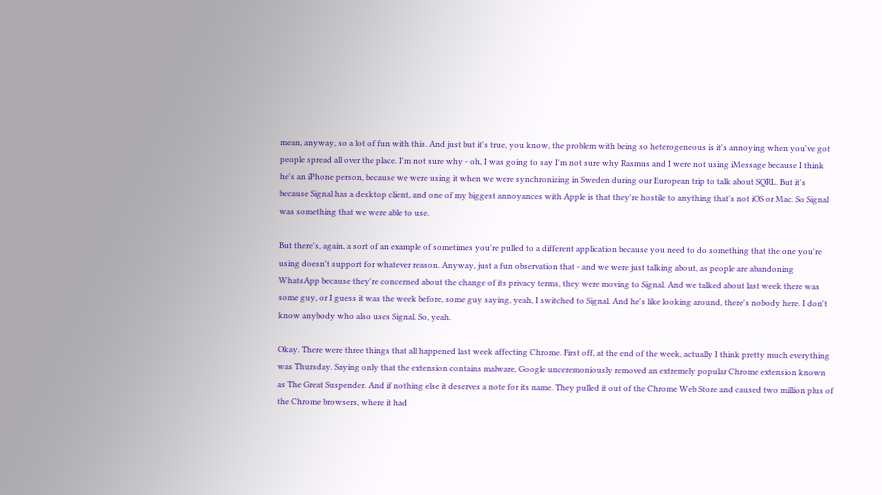mean, anyway, so a lot of fun with this. And just but it's true, you know, the problem with being so heterogeneous is it's annoying when you've got people spread all over the place. I'm not sure why - oh, I was going to say I'm not sure why Rasmus and I were not using iMessage because I think he's an iPhone person, because we were using it when we were synchronizing in Sweden during our European trip to talk about SQRL. But it's because Signal has a desktop client, and one of my biggest annoyances with Apple is that they're hostile to anything that's not iOS or Mac. So Signal was something that we were able to use.

But there's, again, a sort of an example of sometimes you're pulled to a different application because you need to do something that the one you're using doesn't support for whatever reason. Anyway, just a fun observation that - and we were just talking about, as people are abandoning WhatsApp because they're concerned about the change of its privacy terms, they were moving to Signal. And we talked about last week there was some guy, or I guess it was the week before, some guy saying, yeah, I switched to Signal. And he's like looking around, there's nobody here. I don't know anybody who also uses Signal. So, yeah.

Okay. There were three things that all happened last week affecting Chrome. First off, at the end of the week, actually I think pretty much everything was Thursday. Saying only that the extension contains malware, Google unceremoniously removed an extremely popular Chrome extension known as The Great Suspender. And if nothing else it deserves a note for its name. They pulled it out of the Chrome Web Store and caused two million plus of the Chrome browsers, where it had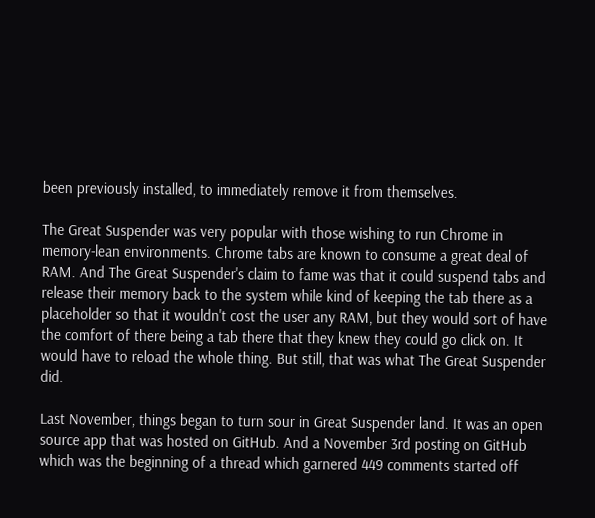been previously installed, to immediately remove it from themselves.

The Great Suspender was very popular with those wishing to run Chrome in memory-lean environments. Chrome tabs are known to consume a great deal of RAM. And The Great Suspender's claim to fame was that it could suspend tabs and release their memory back to the system while kind of keeping the tab there as a placeholder so that it wouldn't cost the user any RAM, but they would sort of have the comfort of there being a tab there that they knew they could go click on. It would have to reload the whole thing. But still, that was what The Great Suspender did.

Last November, things began to turn sour in Great Suspender land. It was an open source app that was hosted on GitHub. And a November 3rd posting on GitHub which was the beginning of a thread which garnered 449 comments started off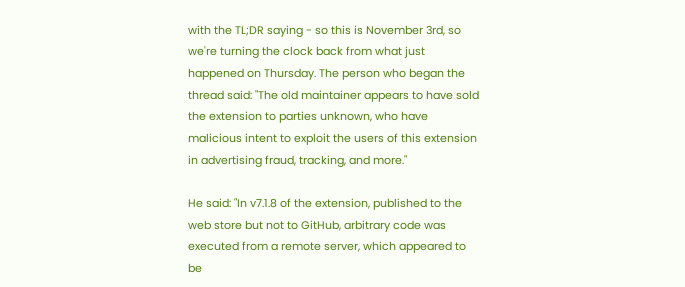with the TL;DR saying - so this is November 3rd, so we're turning the clock back from what just happened on Thursday. The person who began the thread said: "The old maintainer appears to have sold the extension to parties unknown, who have malicious intent to exploit the users of this extension in advertising fraud, tracking, and more."

He said: "In v7.1.8 of the extension, published to the web store but not to GitHub, arbitrary code was executed from a remote server, which appeared to be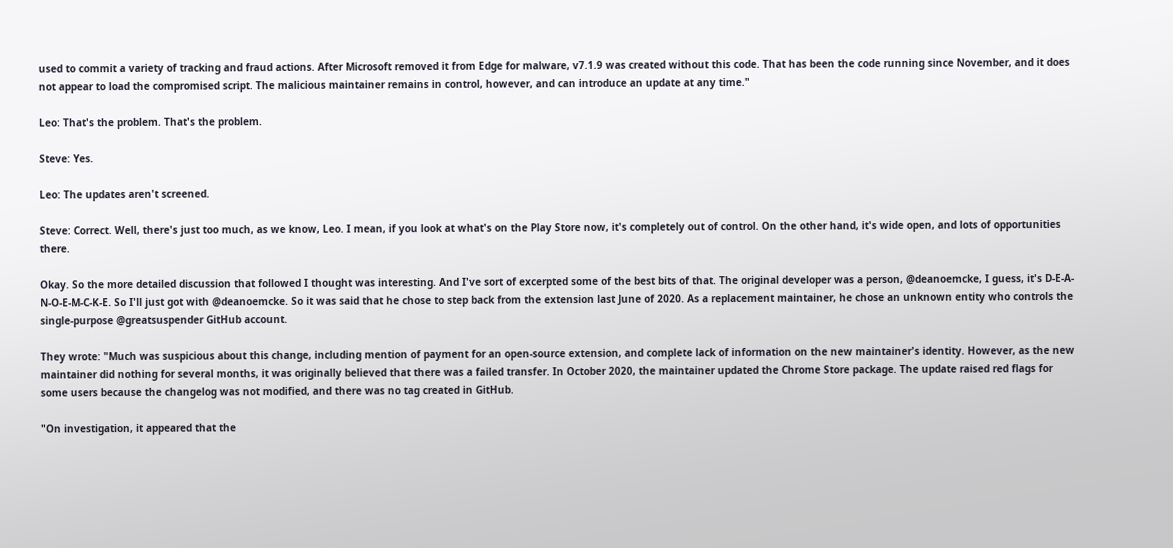used to commit a variety of tracking and fraud actions. After Microsoft removed it from Edge for malware, v7.1.9 was created without this code. That has been the code running since November, and it does not appear to load the compromised script. The malicious maintainer remains in control, however, and can introduce an update at any time."

Leo: That's the problem. That's the problem.

Steve: Yes.

Leo: The updates aren't screened.

Steve: Correct. Well, there's just too much, as we know, Leo. I mean, if you look at what's on the Play Store now, it's completely out of control. On the other hand, it's wide open, and lots of opportunities there.

Okay. So the more detailed discussion that followed I thought was interesting. And I've sort of excerpted some of the best bits of that. The original developer was a person, @deanoemcke, I guess, it's D-E-A-N-O-E-M-C-K-E. So I'll just got with @deanoemcke. So it was said that he chose to step back from the extension last June of 2020. As a replacement maintainer, he chose an unknown entity who controls the single-purpose @greatsuspender GitHub account.

They wrote: "Much was suspicious about this change, including mention of payment for an open-source extension, and complete lack of information on the new maintainer's identity. However, as the new maintainer did nothing for several months, it was originally believed that there was a failed transfer. In October 2020, the maintainer updated the Chrome Store package. The update raised red flags for some users because the changelog was not modified, and there was no tag created in GitHub.

"On investigation, it appeared that the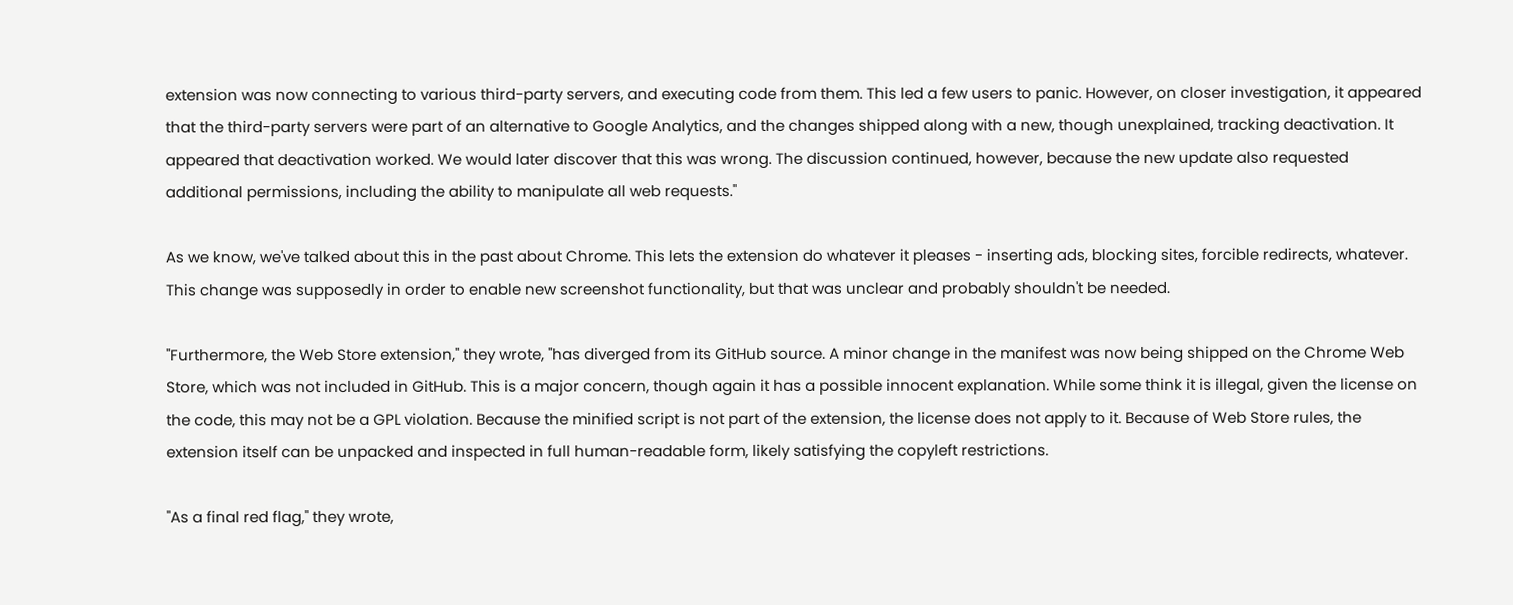extension was now connecting to various third-party servers, and executing code from them. This led a few users to panic. However, on closer investigation, it appeared that the third-party servers were part of an alternative to Google Analytics, and the changes shipped along with a new, though unexplained, tracking deactivation. It appeared that deactivation worked. We would later discover that this was wrong. The discussion continued, however, because the new update also requested additional permissions, including the ability to manipulate all web requests."

As we know, we've talked about this in the past about Chrome. This lets the extension do whatever it pleases - inserting ads, blocking sites, forcible redirects, whatever. This change was supposedly in order to enable new screenshot functionality, but that was unclear and probably shouldn't be needed.

"Furthermore, the Web Store extension," they wrote, "has diverged from its GitHub source. A minor change in the manifest was now being shipped on the Chrome Web Store, which was not included in GitHub. This is a major concern, though again it has a possible innocent explanation. While some think it is illegal, given the license on the code, this may not be a GPL violation. Because the minified script is not part of the extension, the license does not apply to it. Because of Web Store rules, the extension itself can be unpacked and inspected in full human-readable form, likely satisfying the copyleft restrictions.

"As a final red flag," they wrote,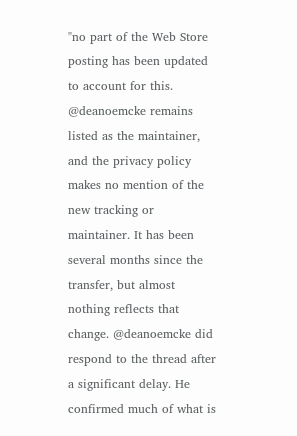"no part of the Web Store posting has been updated to account for this. @deanoemcke remains listed as the maintainer, and the privacy policy makes no mention of the new tracking or maintainer. It has been several months since the transfer, but almost nothing reflects that change. @deanoemcke did respond to the thread after a significant delay. He confirmed much of what is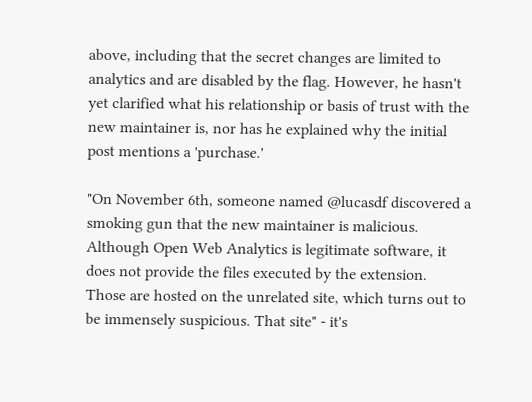above, including that the secret changes are limited to analytics and are disabled by the flag. However, he hasn't yet clarified what his relationship or basis of trust with the new maintainer is, nor has he explained why the initial post mentions a 'purchase.'

"On November 6th, someone named @lucasdf discovered a smoking gun that the new maintainer is malicious. Although Open Web Analytics is legitimate software, it does not provide the files executed by the extension. Those are hosted on the unrelated site, which turns out to be immensely suspicious. That site" - it's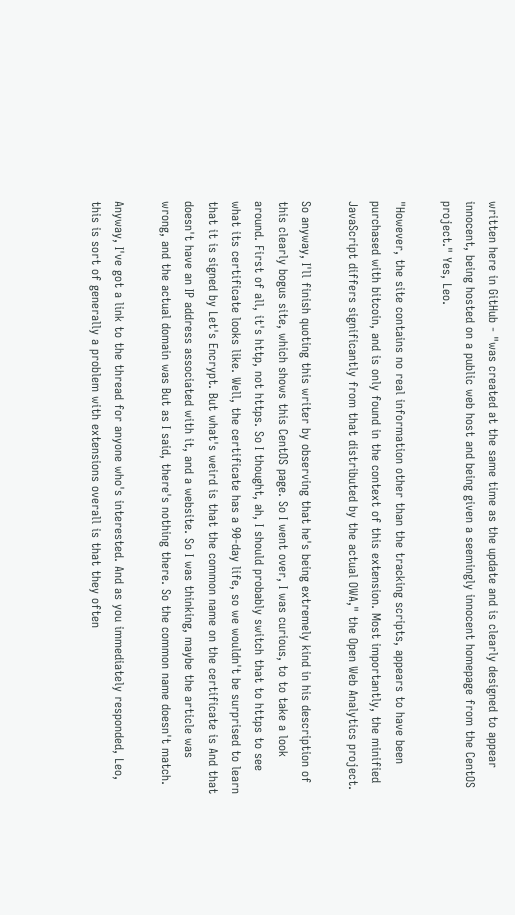written here in GitHub - "was created at the same time as the update and is clearly designed to appear innocent, being hosted on a public web host and being given a seemingly innocent homepage from the CentOS project." Yes, Leo.

"However, the site contains no real information other than the tracking scripts, appears to have been purchased with bitcoin, and is only found in the context of this extension. Most importantly, the minified JavaScript differs significantly from that distributed by the actual OWA," the Open Web Analytics project.

So anyway, I'll finish quoting this writer by observing that he's being extremely kind in his description of this clearly bogus site, which shows this CentOS page. So I went over, I was curious, to to take a look around. First of all, it's http, not https. So I thought, ah, I should probably switch that to https to see what its certificate looks like. Well, the certificate has a 90-day life, so we wouldn't be surprised to learn that it is signed by Let's Encrypt. But what's weird is that the common name on the certificate is And that doesn't have an IP address associated with it, and a website. So I was thinking, maybe the article was wrong, and the actual domain was But as I said, there's nothing there. So the common name doesn't match.

Anyway, I've got a link to the thread for anyone who's interested. And as you immediately responded, Leo, this is sort of generally a problem with extensions overall is that they often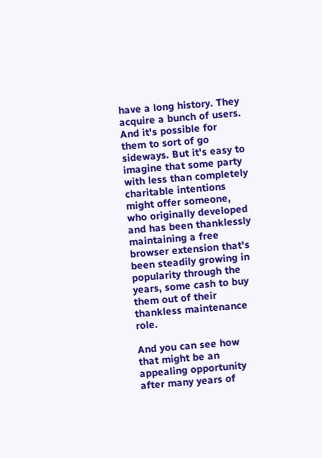have a long history. They acquire a bunch of users. And it's possible for them to sort of go sideways. But it's easy to imagine that some party with less than completely charitable intentions might offer someone, who originally developed and has been thanklessly maintaining a free browser extension that's been steadily growing in popularity through the years, some cash to buy them out of their thankless maintenance role.

And you can see how that might be an appealing opportunity after many years of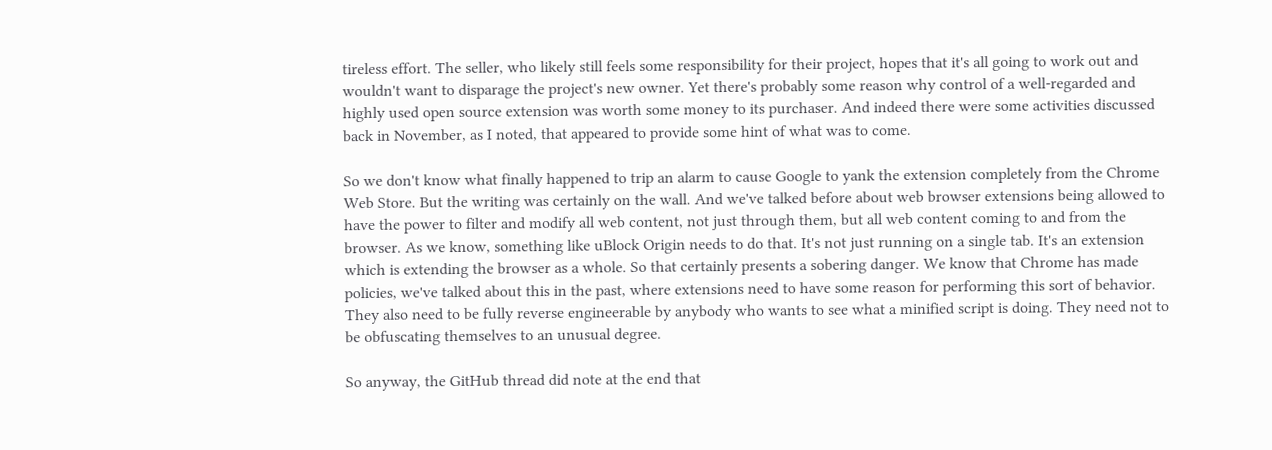tireless effort. The seller, who likely still feels some responsibility for their project, hopes that it's all going to work out and wouldn't want to disparage the project's new owner. Yet there's probably some reason why control of a well-regarded and highly used open source extension was worth some money to its purchaser. And indeed there were some activities discussed back in November, as I noted, that appeared to provide some hint of what was to come.

So we don't know what finally happened to trip an alarm to cause Google to yank the extension completely from the Chrome Web Store. But the writing was certainly on the wall. And we've talked before about web browser extensions being allowed to have the power to filter and modify all web content, not just through them, but all web content coming to and from the browser. As we know, something like uBlock Origin needs to do that. It's not just running on a single tab. It's an extension which is extending the browser as a whole. So that certainly presents a sobering danger. We know that Chrome has made policies, we've talked about this in the past, where extensions need to have some reason for performing this sort of behavior. They also need to be fully reverse engineerable by anybody who wants to see what a minified script is doing. They need not to be obfuscating themselves to an unusual degree.

So anyway, the GitHub thread did note at the end that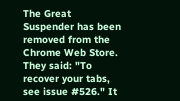The Great Suspender has been removed from the Chrome Web Store. They said: "To recover your tabs, see issue #526." It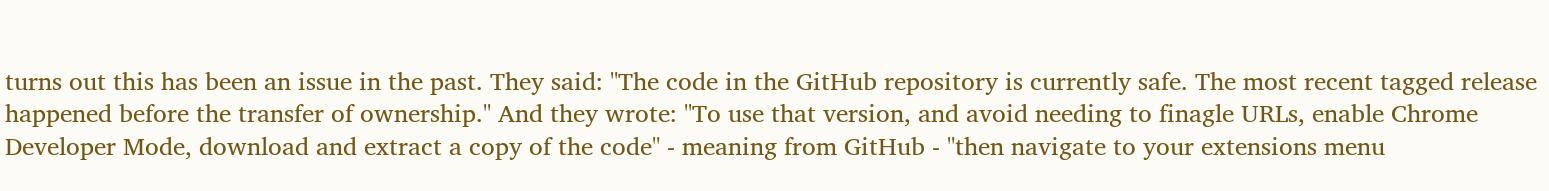turns out this has been an issue in the past. They said: "The code in the GitHub repository is currently safe. The most recent tagged release happened before the transfer of ownership." And they wrote: "To use that version, and avoid needing to finagle URLs, enable Chrome Developer Mode, download and extract a copy of the code" - meaning from GitHub - "then navigate to your extensions menu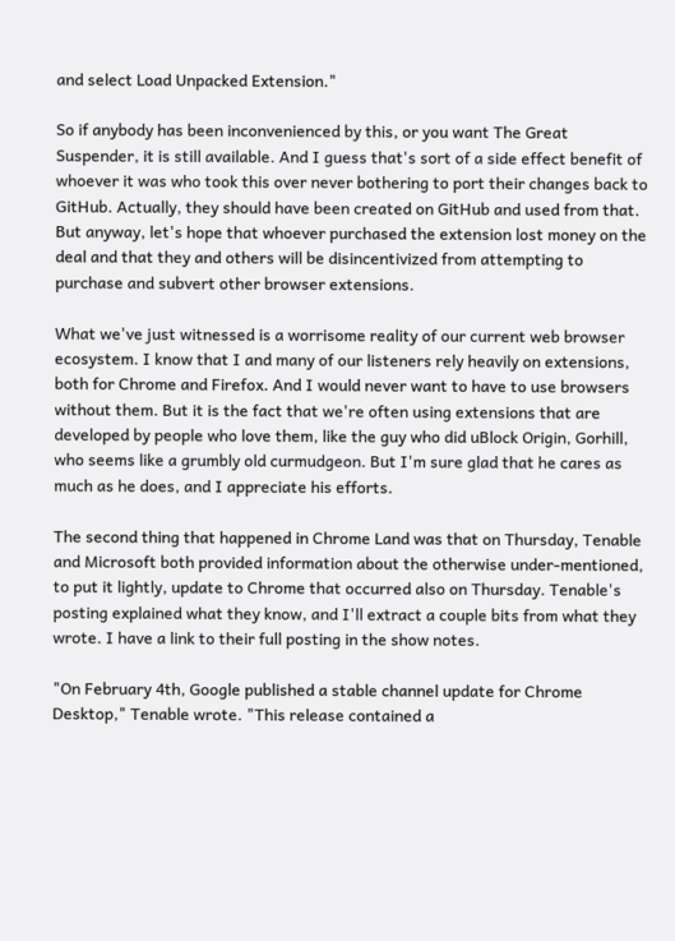and select Load Unpacked Extension."

So if anybody has been inconvenienced by this, or you want The Great Suspender, it is still available. And I guess that's sort of a side effect benefit of whoever it was who took this over never bothering to port their changes back to GitHub. Actually, they should have been created on GitHub and used from that. But anyway, let's hope that whoever purchased the extension lost money on the deal and that they and others will be disincentivized from attempting to purchase and subvert other browser extensions.

What we've just witnessed is a worrisome reality of our current web browser ecosystem. I know that I and many of our listeners rely heavily on extensions, both for Chrome and Firefox. And I would never want to have to use browsers without them. But it is the fact that we're often using extensions that are developed by people who love them, like the guy who did uBlock Origin, Gorhill, who seems like a grumbly old curmudgeon. But I'm sure glad that he cares as much as he does, and I appreciate his efforts.

The second thing that happened in Chrome Land was that on Thursday, Tenable and Microsoft both provided information about the otherwise under-mentioned, to put it lightly, update to Chrome that occurred also on Thursday. Tenable's posting explained what they know, and I'll extract a couple bits from what they wrote. I have a link to their full posting in the show notes.

"On February 4th, Google published a stable channel update for Chrome Desktop," Tenable wrote. "This release contained a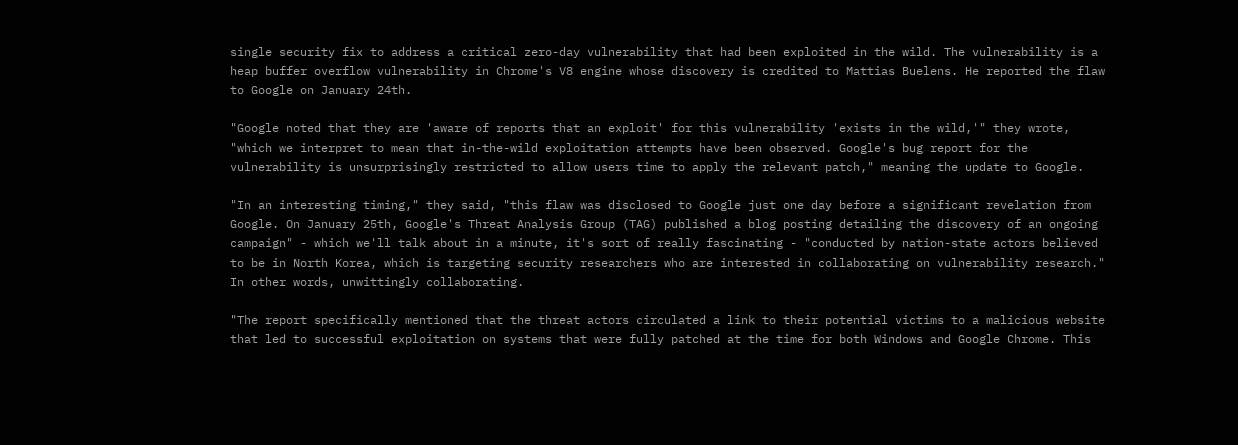single security fix to address a critical zero-day vulnerability that had been exploited in the wild. The vulnerability is a heap buffer overflow vulnerability in Chrome's V8 engine whose discovery is credited to Mattias Buelens. He reported the flaw to Google on January 24th.

"Google noted that they are 'aware of reports that an exploit' for this vulnerability 'exists in the wild,'" they wrote, "which we interpret to mean that in-the-wild exploitation attempts have been observed. Google's bug report for the vulnerability is unsurprisingly restricted to allow users time to apply the relevant patch," meaning the update to Google.

"In an interesting timing," they said, "this flaw was disclosed to Google just one day before a significant revelation from Google. On January 25th, Google's Threat Analysis Group (TAG) published a blog posting detailing the discovery of an ongoing campaign" - which we'll talk about in a minute, it's sort of really fascinating - "conducted by nation-state actors believed to be in North Korea, which is targeting security researchers who are interested in collaborating on vulnerability research." In other words, unwittingly collaborating.

"The report specifically mentioned that the threat actors circulated a link to their potential victims to a malicious website that led to successful exploitation on systems that were fully patched at the time for both Windows and Google Chrome. This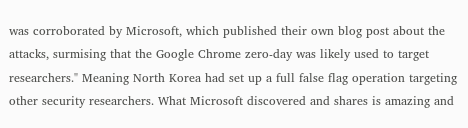was corroborated by Microsoft, which published their own blog post about the attacks, surmising that the Google Chrome zero-day was likely used to target researchers." Meaning North Korea had set up a full false flag operation targeting other security researchers. What Microsoft discovered and shares is amazing and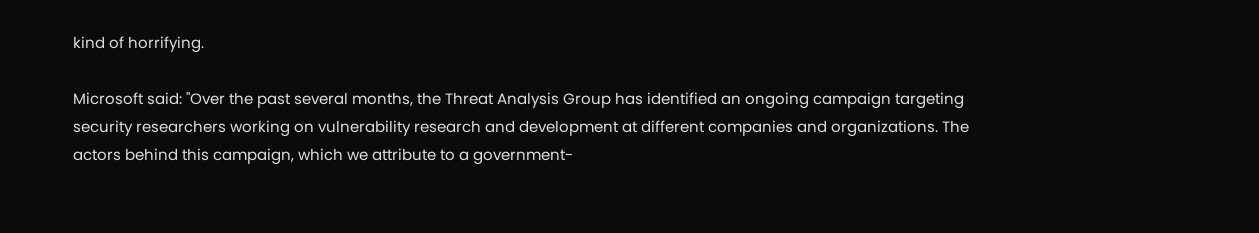kind of horrifying.

Microsoft said: "Over the past several months, the Threat Analysis Group has identified an ongoing campaign targeting security researchers working on vulnerability research and development at different companies and organizations. The actors behind this campaign, which we attribute to a government-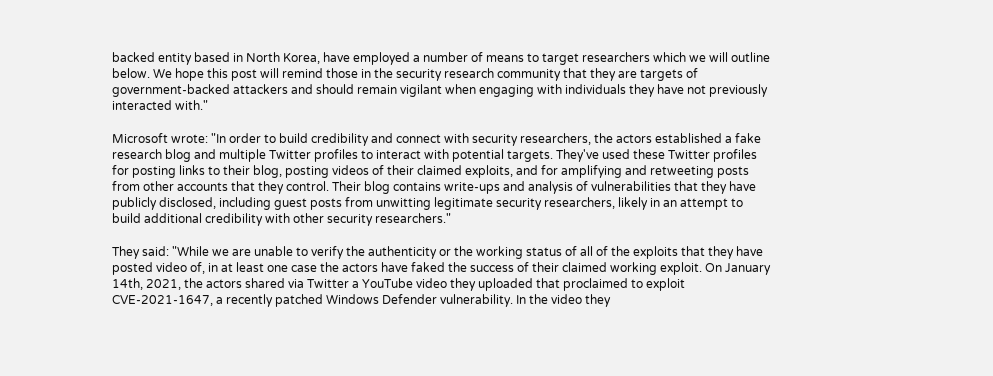backed entity based in North Korea, have employed a number of means to target researchers which we will outline below. We hope this post will remind those in the security research community that they are targets of government-backed attackers and should remain vigilant when engaging with individuals they have not previously interacted with."

Microsoft wrote: "In order to build credibility and connect with security researchers, the actors established a fake research blog and multiple Twitter profiles to interact with potential targets. They've used these Twitter profiles for posting links to their blog, posting videos of their claimed exploits, and for amplifying and retweeting posts from other accounts that they control. Their blog contains write-ups and analysis of vulnerabilities that they have publicly disclosed, including guest posts from unwitting legitimate security researchers, likely in an attempt to build additional credibility with other security researchers."

They said: "While we are unable to verify the authenticity or the working status of all of the exploits that they have posted video of, in at least one case the actors have faked the success of their claimed working exploit. On January 14th, 2021, the actors shared via Twitter a YouTube video they uploaded that proclaimed to exploit CVE-2021-1647, a recently patched Windows Defender vulnerability. In the video they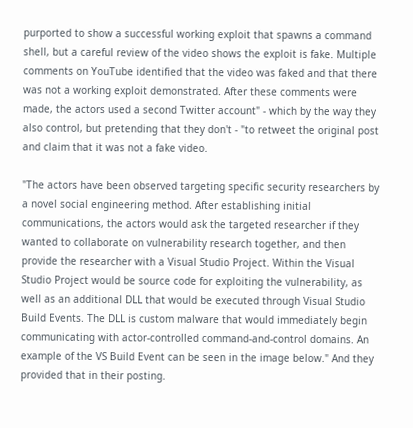purported to show a successful working exploit that spawns a command shell, but a careful review of the video shows the exploit is fake. Multiple comments on YouTube identified that the video was faked and that there was not a working exploit demonstrated. After these comments were made, the actors used a second Twitter account" - which by the way they also control, but pretending that they don't - "to retweet the original post and claim that it was not a fake video.

"The actors have been observed targeting specific security researchers by a novel social engineering method. After establishing initial communications, the actors would ask the targeted researcher if they wanted to collaborate on vulnerability research together, and then provide the researcher with a Visual Studio Project. Within the Visual Studio Project would be source code for exploiting the vulnerability, as well as an additional DLL that would be executed through Visual Studio Build Events. The DLL is custom malware that would immediately begin communicating with actor-controlled command-and-control domains. An example of the VS Build Event can be seen in the image below." And they provided that in their posting.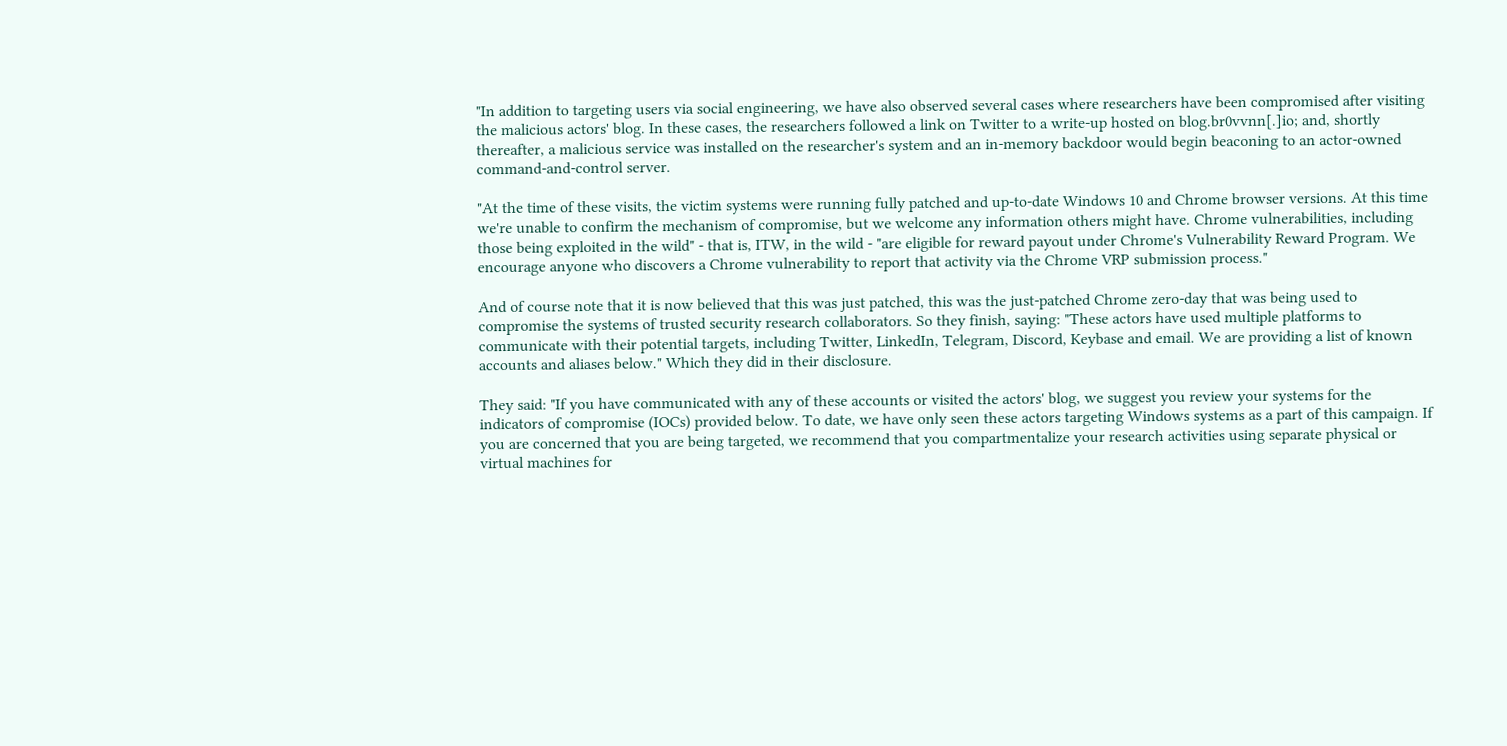"In addition to targeting users via social engineering, we have also observed several cases where researchers have been compromised after visiting the malicious actors' blog. In these cases, the researchers followed a link on Twitter to a write-up hosted on blog.br0vvnn[.]io; and, shortly thereafter, a malicious service was installed on the researcher's system and an in-memory backdoor would begin beaconing to an actor-owned command-and-control server.

"At the time of these visits, the victim systems were running fully patched and up-to-date Windows 10 and Chrome browser versions. At this time we're unable to confirm the mechanism of compromise, but we welcome any information others might have. Chrome vulnerabilities, including those being exploited in the wild" - that is, ITW, in the wild - "are eligible for reward payout under Chrome's Vulnerability Reward Program. We encourage anyone who discovers a Chrome vulnerability to report that activity via the Chrome VRP submission process."

And of course note that it is now believed that this was just patched, this was the just-patched Chrome zero-day that was being used to compromise the systems of trusted security research collaborators. So they finish, saying: "These actors have used multiple platforms to communicate with their potential targets, including Twitter, LinkedIn, Telegram, Discord, Keybase and email. We are providing a list of known accounts and aliases below." Which they did in their disclosure.

They said: "If you have communicated with any of these accounts or visited the actors' blog, we suggest you review your systems for the indicators of compromise (IOCs) provided below. To date, we have only seen these actors targeting Windows systems as a part of this campaign. If you are concerned that you are being targeted, we recommend that you compartmentalize your research activities using separate physical or virtual machines for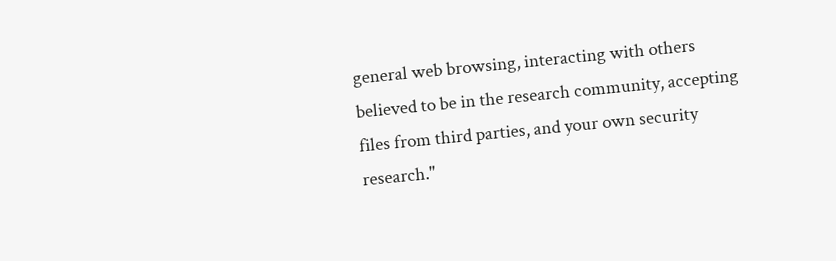general web browsing, interacting with others believed to be in the research community, accepting files from third parties, and your own security research."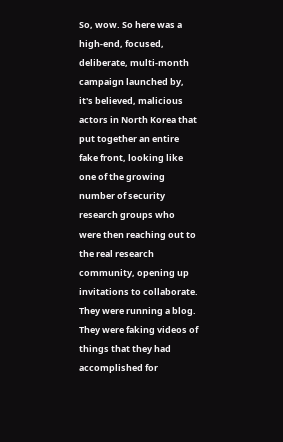So, wow. So here was a high-end, focused, deliberate, multi-month campaign launched by, it's believed, malicious actors in North Korea that put together an entire fake front, looking like one of the growing number of security research groups who were then reaching out to the real research community, opening up invitations to collaborate. They were running a blog. They were faking videos of things that they had accomplished for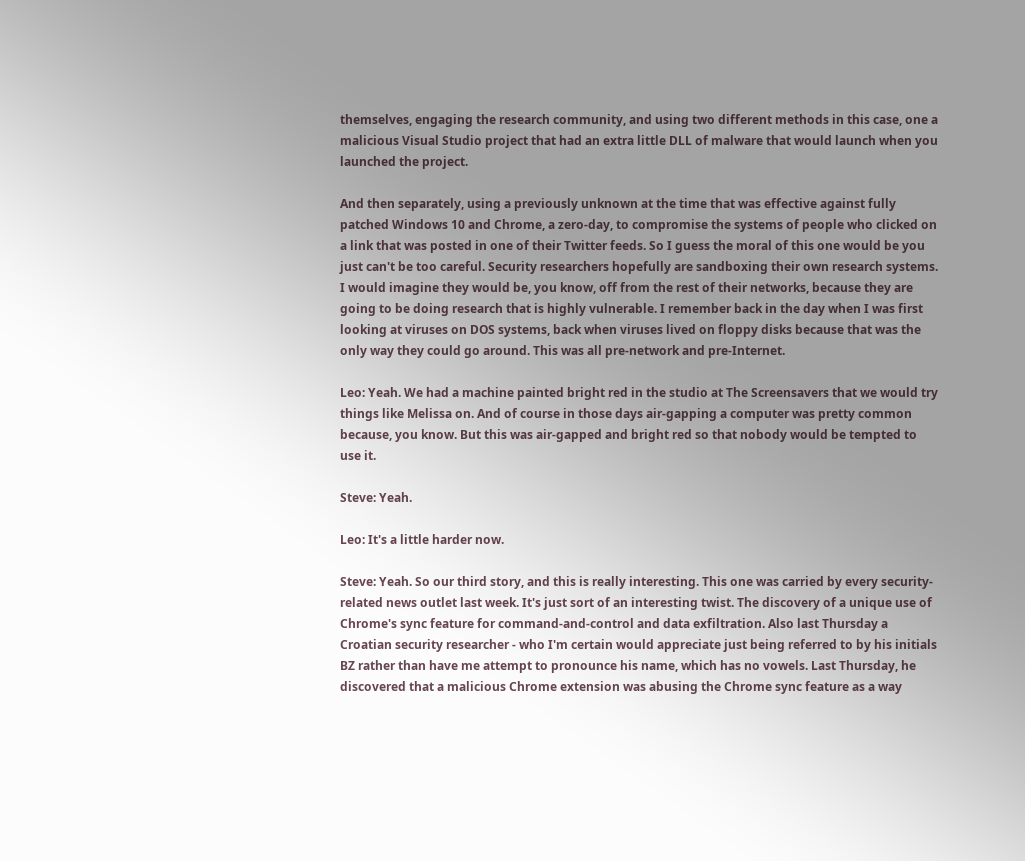themselves, engaging the research community, and using two different methods in this case, one a malicious Visual Studio project that had an extra little DLL of malware that would launch when you launched the project.

And then separately, using a previously unknown at the time that was effective against fully patched Windows 10 and Chrome, a zero-day, to compromise the systems of people who clicked on a link that was posted in one of their Twitter feeds. So I guess the moral of this one would be you just can't be too careful. Security researchers hopefully are sandboxing their own research systems. I would imagine they would be, you know, off from the rest of their networks, because they are going to be doing research that is highly vulnerable. I remember back in the day when I was first looking at viruses on DOS systems, back when viruses lived on floppy disks because that was the only way they could go around. This was all pre-network and pre-Internet.

Leo: Yeah. We had a machine painted bright red in the studio at The Screensavers that we would try things like Melissa on. And of course in those days air-gapping a computer was pretty common because, you know. But this was air-gapped and bright red so that nobody would be tempted to use it.

Steve: Yeah.

Leo: It's a little harder now.

Steve: Yeah. So our third story, and this is really interesting. This one was carried by every security-related news outlet last week. It's just sort of an interesting twist. The discovery of a unique use of Chrome's sync feature for command-and-control and data exfiltration. Also last Thursday a Croatian security researcher - who I'm certain would appreciate just being referred to by his initials BZ rather than have me attempt to pronounce his name, which has no vowels. Last Thursday, he discovered that a malicious Chrome extension was abusing the Chrome sync feature as a way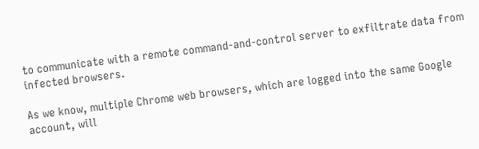to communicate with a remote command-and-control server to exfiltrate data from infected browsers.

As we know, multiple Chrome web browsers, which are logged into the same Google account, will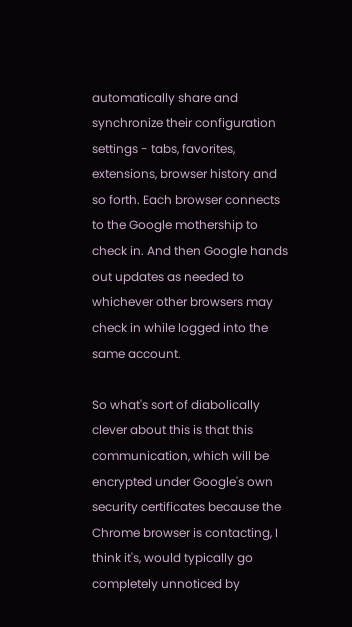automatically share and synchronize their configuration settings - tabs, favorites, extensions, browser history and so forth. Each browser connects to the Google mothership to check in. And then Google hands out updates as needed to whichever other browsers may check in while logged into the same account.

So what's sort of diabolically clever about this is that this communication, which will be encrypted under Google's own security certificates because the Chrome browser is contacting, I think it's, would typically go completely unnoticed by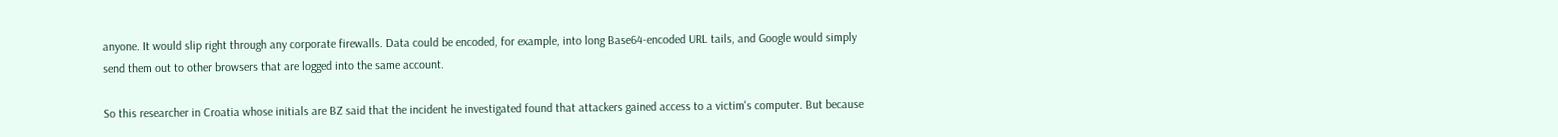anyone. It would slip right through any corporate firewalls. Data could be encoded, for example, into long Base64-encoded URL tails, and Google would simply send them out to other browsers that are logged into the same account.

So this researcher in Croatia whose initials are BZ said that the incident he investigated found that attackers gained access to a victim's computer. But because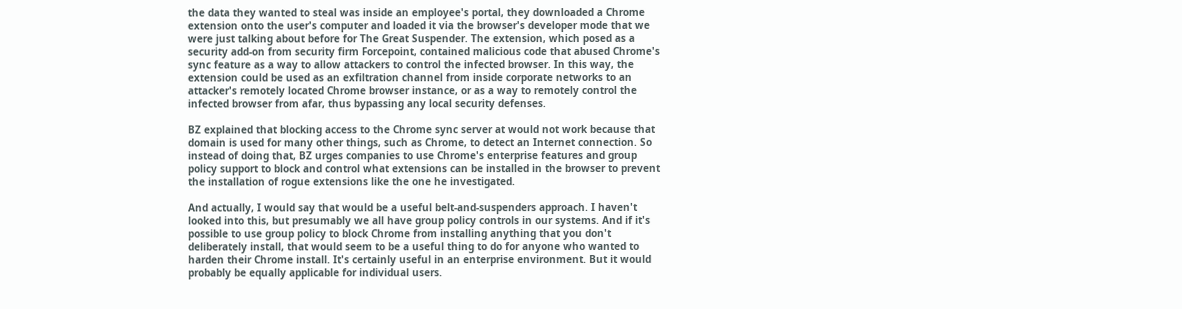the data they wanted to steal was inside an employee's portal, they downloaded a Chrome extension onto the user's computer and loaded it via the browser's developer mode that we were just talking about before for The Great Suspender. The extension, which posed as a security add-on from security firm Forcepoint, contained malicious code that abused Chrome's sync feature as a way to allow attackers to control the infected browser. In this way, the extension could be used as an exfiltration channel from inside corporate networks to an attacker's remotely located Chrome browser instance, or as a way to remotely control the infected browser from afar, thus bypassing any local security defenses.

BZ explained that blocking access to the Chrome sync server at would not work because that domain is used for many other things, such as Chrome, to detect an Internet connection. So instead of doing that, BZ urges companies to use Chrome's enterprise features and group policy support to block and control what extensions can be installed in the browser to prevent the installation of rogue extensions like the one he investigated.

And actually, I would say that would be a useful belt-and-suspenders approach. I haven't looked into this, but presumably we all have group policy controls in our systems. And if it's possible to use group policy to block Chrome from installing anything that you don't deliberately install, that would seem to be a useful thing to do for anyone who wanted to harden their Chrome install. It's certainly useful in an enterprise environment. But it would probably be equally applicable for individual users.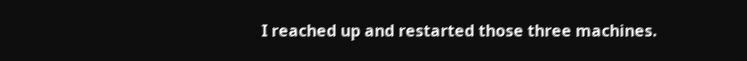I reached up and restarted those three machines.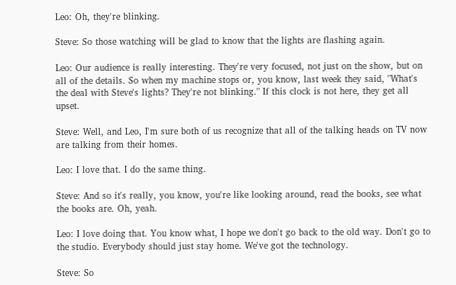Leo: Oh, they're blinking.

Steve: So those watching will be glad to know that the lights are flashing again.

Leo: Our audience is really interesting. They're very focused, not just on the show, but on all of the details. So when my machine stops or, you know, last week they said, "What's the deal with Steve's lights? They're not blinking." If this clock is not here, they get all upset.

Steve: Well, and Leo, I'm sure both of us recognize that all of the talking heads on TV now are talking from their homes.

Leo: I love that. I do the same thing.

Steve: And so it's really, you know, you're like looking around, read the books, see what the books are. Oh, yeah.

Leo: I love doing that. You know what, I hope we don't go back to the old way. Don't go to the studio. Everybody should just stay home. We've got the technology.

Steve: So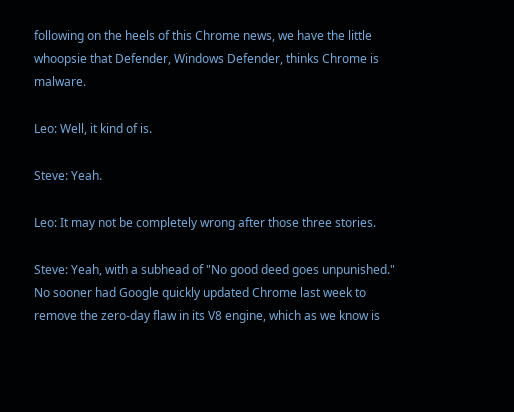following on the heels of this Chrome news, we have the little whoopsie that Defender, Windows Defender, thinks Chrome is malware.

Leo: Well, it kind of is.

Steve: Yeah.

Leo: It may not be completely wrong after those three stories.

Steve: Yeah, with a subhead of "No good deed goes unpunished." No sooner had Google quickly updated Chrome last week to remove the zero-day flaw in its V8 engine, which as we know is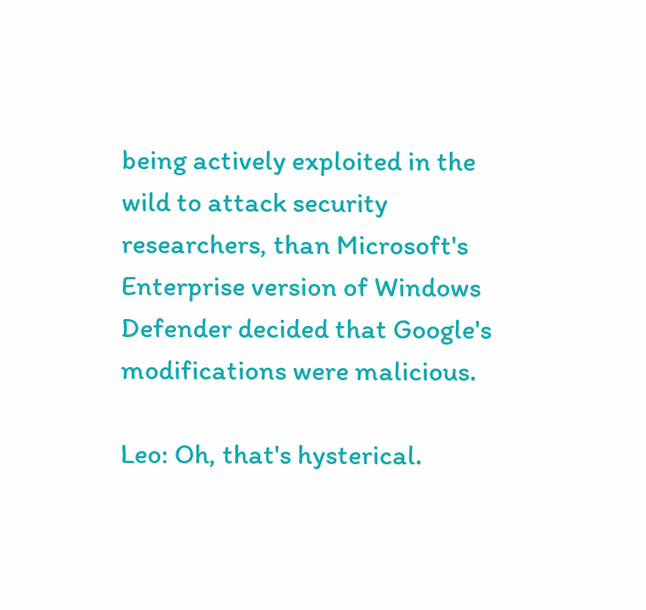being actively exploited in the wild to attack security researchers, than Microsoft's Enterprise version of Windows Defender decided that Google's modifications were malicious.

Leo: Oh, that's hysterical.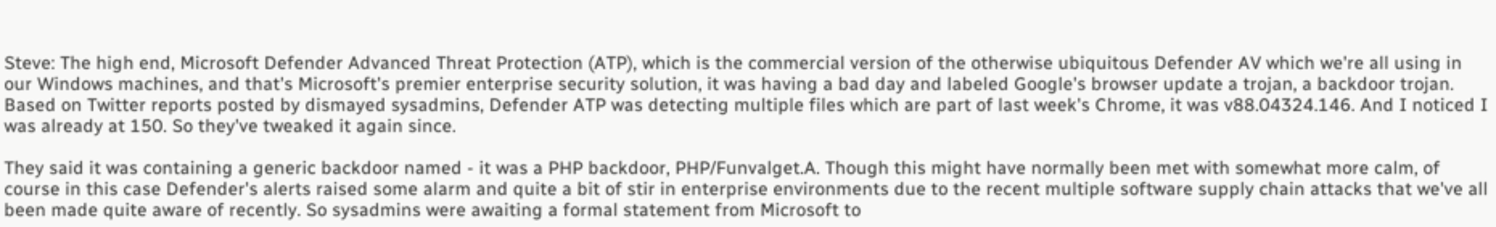Steve: The high end, Microsoft Defender Advanced Threat Protection (ATP), which is the commercial version of the otherwise ubiquitous Defender AV which we're all using in our Windows machines, and that's Microsoft's premier enterprise security solution, it was having a bad day and labeled Google's browser update a trojan, a backdoor trojan. Based on Twitter reports posted by dismayed sysadmins, Defender ATP was detecting multiple files which are part of last week's Chrome, it was v88.04324.146. And I noticed I was already at 150. So they've tweaked it again since.

They said it was containing a generic backdoor named - it was a PHP backdoor, PHP/Funvalget.A. Though this might have normally been met with somewhat more calm, of course in this case Defender's alerts raised some alarm and quite a bit of stir in enterprise environments due to the recent multiple software supply chain attacks that we've all been made quite aware of recently. So sysadmins were awaiting a formal statement from Microsoft to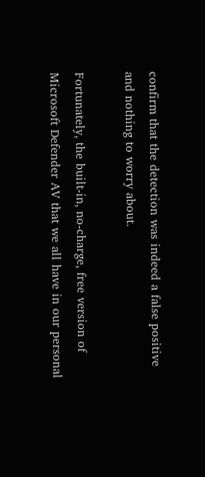confirm that the detection was indeed a false positive and nothing to worry about.

Fortunately, the built-in, no-charge, free version of Microsoft Defender AV that we all have in our personal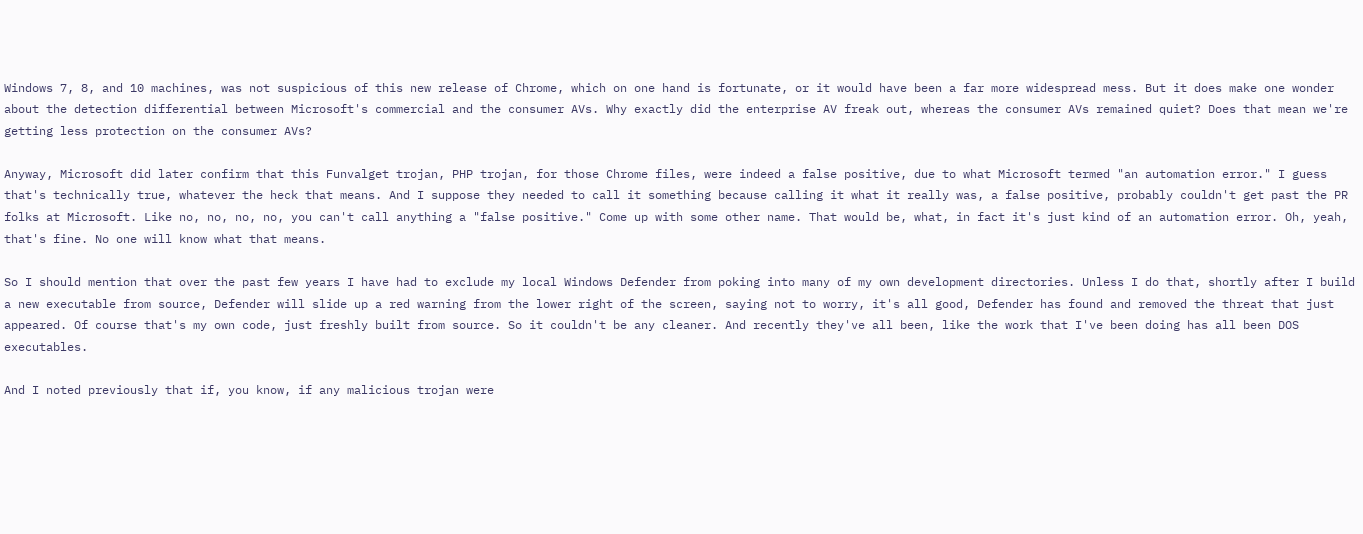Windows 7, 8, and 10 machines, was not suspicious of this new release of Chrome, which on one hand is fortunate, or it would have been a far more widespread mess. But it does make one wonder about the detection differential between Microsoft's commercial and the consumer AVs. Why exactly did the enterprise AV freak out, whereas the consumer AVs remained quiet? Does that mean we're getting less protection on the consumer AVs?

Anyway, Microsoft did later confirm that this Funvalget trojan, PHP trojan, for those Chrome files, were indeed a false positive, due to what Microsoft termed "an automation error." I guess that's technically true, whatever the heck that means. And I suppose they needed to call it something because calling it what it really was, a false positive, probably couldn't get past the PR folks at Microsoft. Like no, no, no, no, you can't call anything a "false positive." Come up with some other name. That would be, what, in fact it's just kind of an automation error. Oh, yeah, that's fine. No one will know what that means.

So I should mention that over the past few years I have had to exclude my local Windows Defender from poking into many of my own development directories. Unless I do that, shortly after I build a new executable from source, Defender will slide up a red warning from the lower right of the screen, saying not to worry, it's all good, Defender has found and removed the threat that just appeared. Of course that's my own code, just freshly built from source. So it couldn't be any cleaner. And recently they've all been, like the work that I've been doing has all been DOS executables.

And I noted previously that if, you know, if any malicious trojan were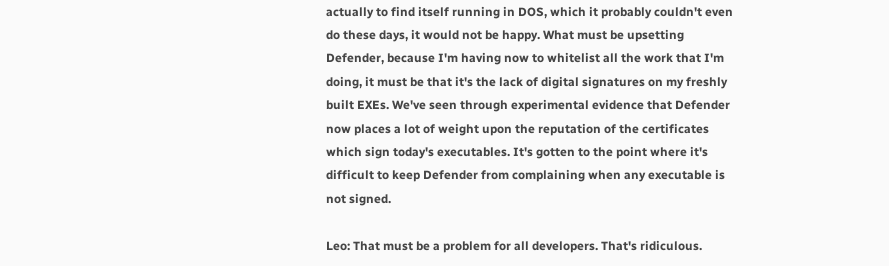actually to find itself running in DOS, which it probably couldn't even do these days, it would not be happy. What must be upsetting Defender, because I'm having now to whitelist all the work that I'm doing, it must be that it's the lack of digital signatures on my freshly built EXEs. We've seen through experimental evidence that Defender now places a lot of weight upon the reputation of the certificates which sign today's executables. It's gotten to the point where it's difficult to keep Defender from complaining when any executable is not signed.

Leo: That must be a problem for all developers. That's ridiculous.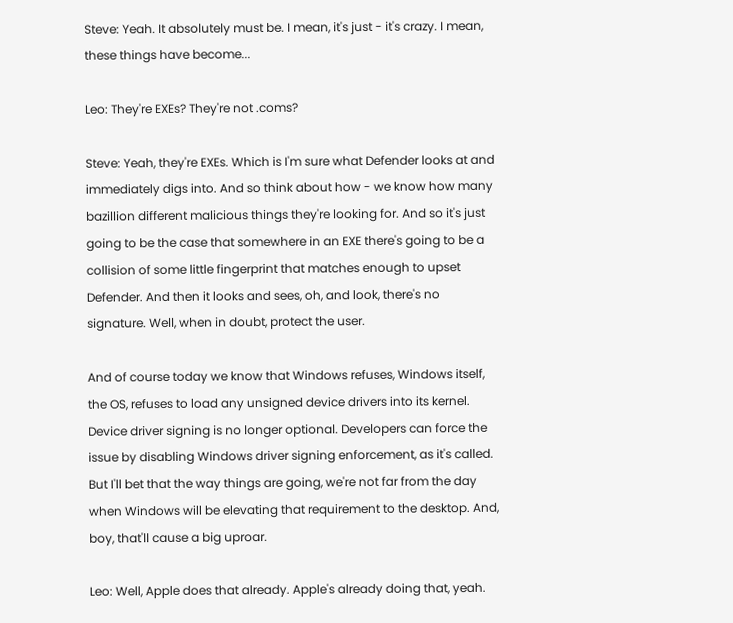Steve: Yeah. It absolutely must be. I mean, it's just - it's crazy. I mean, these things have become...

Leo: They're EXEs? They're not .coms?

Steve: Yeah, they're EXEs. Which is I'm sure what Defender looks at and immediately digs into. And so think about how - we know how many bazillion different malicious things they're looking for. And so it's just going to be the case that somewhere in an EXE there's going to be a collision of some little fingerprint that matches enough to upset Defender. And then it looks and sees, oh, and look, there's no signature. Well, when in doubt, protect the user.

And of course today we know that Windows refuses, Windows itself, the OS, refuses to load any unsigned device drivers into its kernel. Device driver signing is no longer optional. Developers can force the issue by disabling Windows driver signing enforcement, as it's called. But I'll bet that the way things are going, we're not far from the day when Windows will be elevating that requirement to the desktop. And, boy, that'll cause a big uproar.

Leo: Well, Apple does that already. Apple's already doing that, yeah.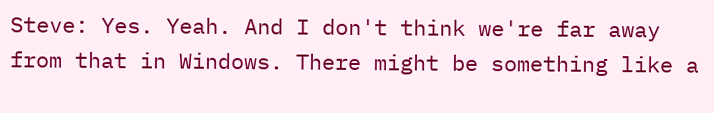Steve: Yes. Yeah. And I don't think we're far away from that in Windows. There might be something like a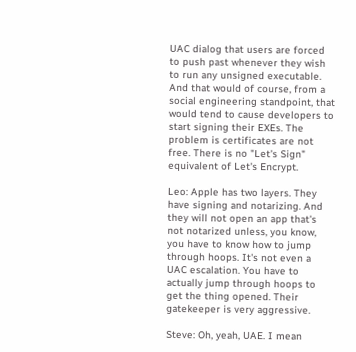UAC dialog that users are forced to push past whenever they wish to run any unsigned executable. And that would of course, from a social engineering standpoint, that would tend to cause developers to start signing their EXEs. The problem is certificates are not free. There is no "Let's Sign" equivalent of Let's Encrypt.

Leo: Apple has two layers. They have signing and notarizing. And they will not open an app that's not notarized unless, you know, you have to know how to jump through hoops. It's not even a UAC escalation. You have to actually jump through hoops to get the thing opened. Their gatekeeper is very aggressive.

Steve: Oh, yeah, UAE. I mean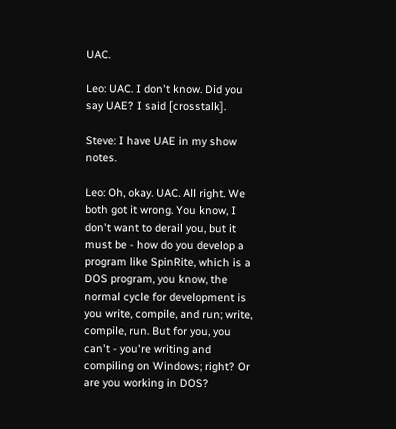UAC.

Leo: UAC. I don't know. Did you say UAE? I said [crosstalk].

Steve: I have UAE in my show notes.

Leo: Oh, okay. UAC. All right. We both got it wrong. You know, I don't want to derail you, but it must be - how do you develop a program like SpinRite, which is a DOS program, you know, the normal cycle for development is you write, compile, and run; write, compile, run. But for you, you can't - you're writing and compiling on Windows; right? Or are you working in DOS?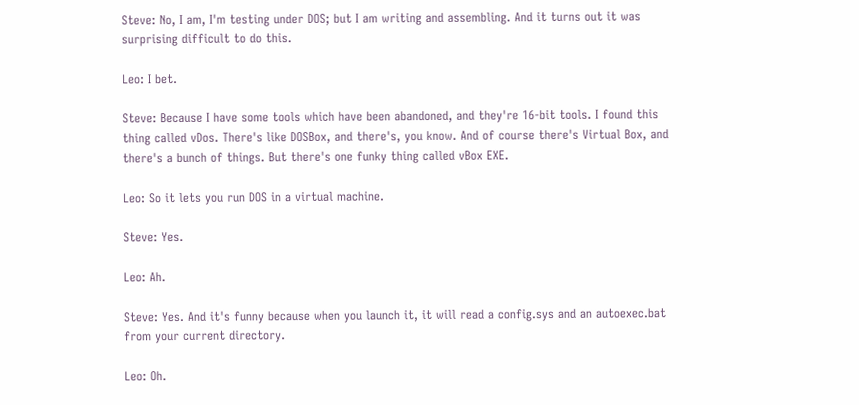Steve: No, I am, I'm testing under DOS; but I am writing and assembling. And it turns out it was surprising difficult to do this.

Leo: I bet.

Steve: Because I have some tools which have been abandoned, and they're 16-bit tools. I found this thing called vDos. There's like DOSBox, and there's, you know. And of course there's Virtual Box, and there's a bunch of things. But there's one funky thing called vBox EXE.

Leo: So it lets you run DOS in a virtual machine.

Steve: Yes.

Leo: Ah.

Steve: Yes. And it's funny because when you launch it, it will read a config.sys and an autoexec.bat from your current directory.

Leo: Oh.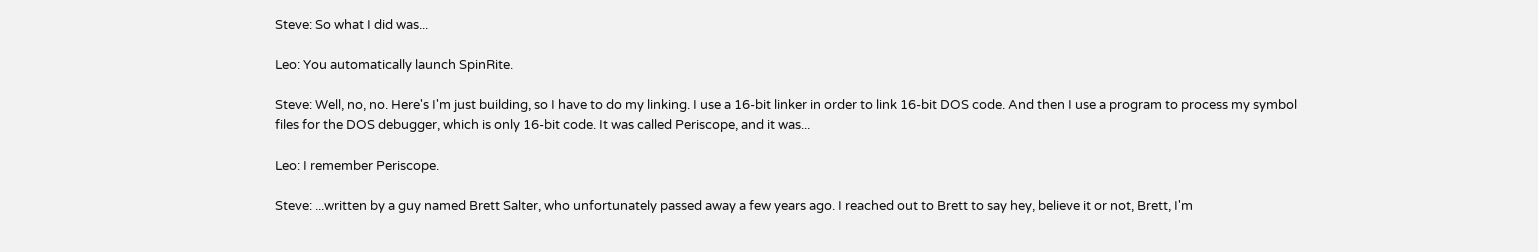Steve: So what I did was...

Leo: You automatically launch SpinRite.

Steve: Well, no, no. Here's I'm just building, so I have to do my linking. I use a 16-bit linker in order to link 16-bit DOS code. And then I use a program to process my symbol files for the DOS debugger, which is only 16-bit code. It was called Periscope, and it was...

Leo: I remember Periscope.

Steve: ...written by a guy named Brett Salter, who unfortunately passed away a few years ago. I reached out to Brett to say hey, believe it or not, Brett, I'm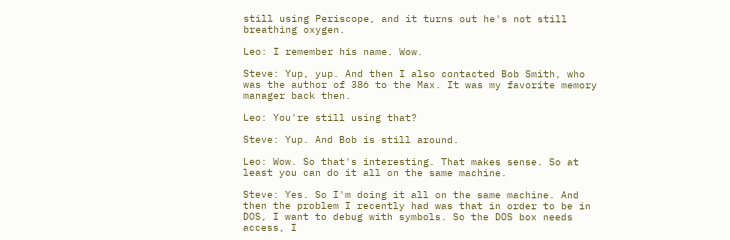still using Periscope, and it turns out he's not still breathing oxygen.

Leo: I remember his name. Wow.

Steve: Yup, yup. And then I also contacted Bob Smith, who was the author of 386 to the Max. It was my favorite memory manager back then.

Leo: You're still using that?

Steve: Yup. And Bob is still around.

Leo: Wow. So that's interesting. That makes sense. So at least you can do it all on the same machine.

Steve: Yes. So I'm doing it all on the same machine. And then the problem I recently had was that in order to be in DOS, I want to debug with symbols. So the DOS box needs access, I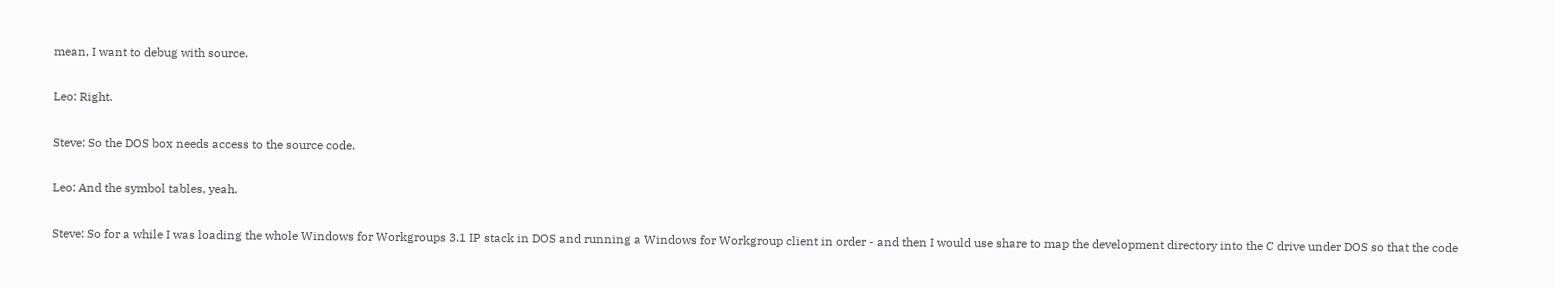mean, I want to debug with source.

Leo: Right.

Steve: So the DOS box needs access to the source code.

Leo: And the symbol tables, yeah.

Steve: So for a while I was loading the whole Windows for Workgroups 3.1 IP stack in DOS and running a Windows for Workgroup client in order - and then I would use share to map the development directory into the C drive under DOS so that the code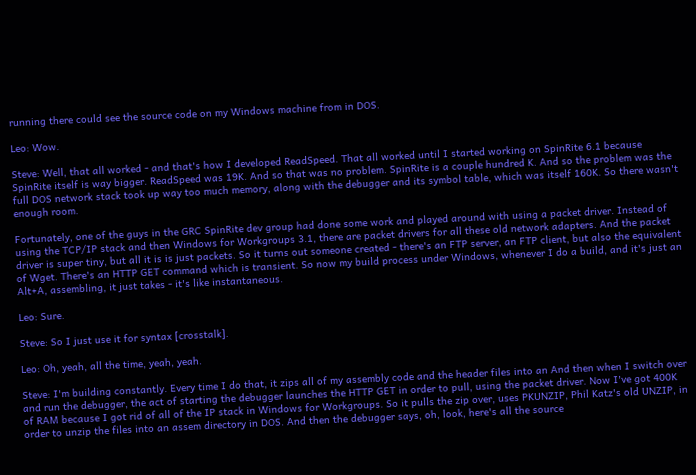running there could see the source code on my Windows machine from in DOS.

Leo: Wow.

Steve: Well, that all worked - and that's how I developed ReadSpeed. That all worked until I started working on SpinRite 6.1 because SpinRite itself is way bigger. ReadSpeed was 19K. And so that was no problem. SpinRite is a couple hundred K. And so the problem was the full DOS network stack took up way too much memory, along with the debugger and its symbol table, which was itself 160K. So there wasn't enough room.

Fortunately, one of the guys in the GRC SpinRite dev group had done some work and played around with using a packet driver. Instead of using the TCP/IP stack and then Windows for Workgroups 3.1, there are packet drivers for all these old network adapters. And the packet driver is super tiny, but all it is is just packets. So it turns out someone created - there's an FTP server, an FTP client, but also the equivalent of Wget. There's an HTTP GET command which is transient. So now my build process under Windows, whenever I do a build, and it's just an Alt+A, assembling, it just takes - it's like instantaneous.

Leo: Sure.

Steve: So I just use it for syntax [crosstalk].

Leo: Oh, yeah, all the time, yeah, yeah.

Steve: I'm building constantly. Every time I do that, it zips all of my assembly code and the header files into an And then when I switch over and run the debugger, the act of starting the debugger launches the HTTP GET in order to pull, using the packet driver. Now I've got 400K of RAM because I got rid of all of the IP stack in Windows for Workgroups. So it pulls the zip over, uses PKUNZIP, Phil Katz's old UNZIP, in order to unzip the files into an assem directory in DOS. And then the debugger says, oh, look, here's all the source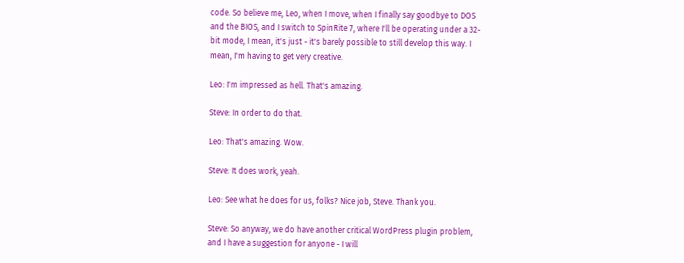code. So believe me, Leo, when I move, when I finally say goodbye to DOS and the BIOS, and I switch to SpinRite 7, where I'll be operating under a 32-bit mode, I mean, it's just - it's barely possible to still develop this way. I mean, I'm having to get very creative.

Leo: I'm impressed as hell. That's amazing.

Steve: In order to do that.

Leo: That's amazing. Wow.

Steve: It does work, yeah.

Leo: See what he does for us, folks? Nice job, Steve. Thank you.

Steve: So anyway, we do have another critical WordPress plugin problem, and I have a suggestion for anyone - I will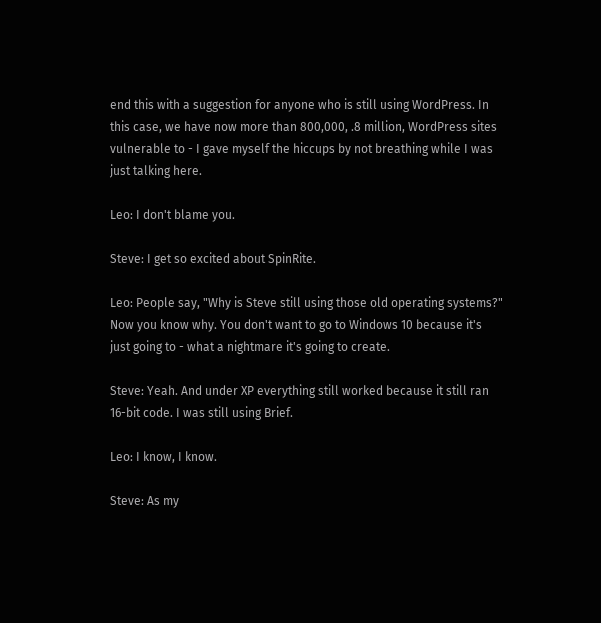end this with a suggestion for anyone who is still using WordPress. In this case, we have now more than 800,000, .8 million, WordPress sites vulnerable to - I gave myself the hiccups by not breathing while I was just talking here.

Leo: I don't blame you.

Steve: I get so excited about SpinRite.

Leo: People say, "Why is Steve still using those old operating systems?" Now you know why. You don't want to go to Windows 10 because it's just going to - what a nightmare it's going to create.

Steve: Yeah. And under XP everything still worked because it still ran 16-bit code. I was still using Brief.

Leo: I know, I know.

Steve: As my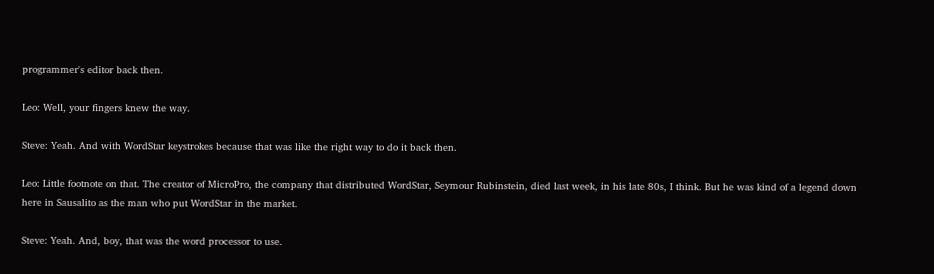programmer's editor back then.

Leo: Well, your fingers knew the way.

Steve: Yeah. And with WordStar keystrokes because that was like the right way to do it back then.

Leo: Little footnote on that. The creator of MicroPro, the company that distributed WordStar, Seymour Rubinstein, died last week, in his late 80s, I think. But he was kind of a legend down here in Sausalito as the man who put WordStar in the market.

Steve: Yeah. And, boy, that was the word processor to use.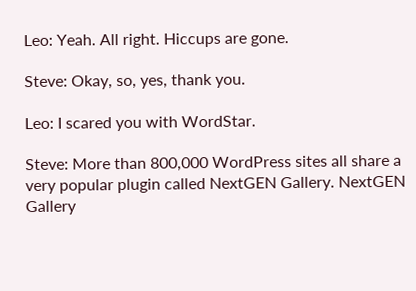Leo: Yeah. All right. Hiccups are gone.

Steve: Okay, so, yes, thank you.

Leo: I scared you with WordStar.

Steve: More than 800,000 WordPress sites all share a very popular plugin called NextGEN Gallery. NextGEN Gallery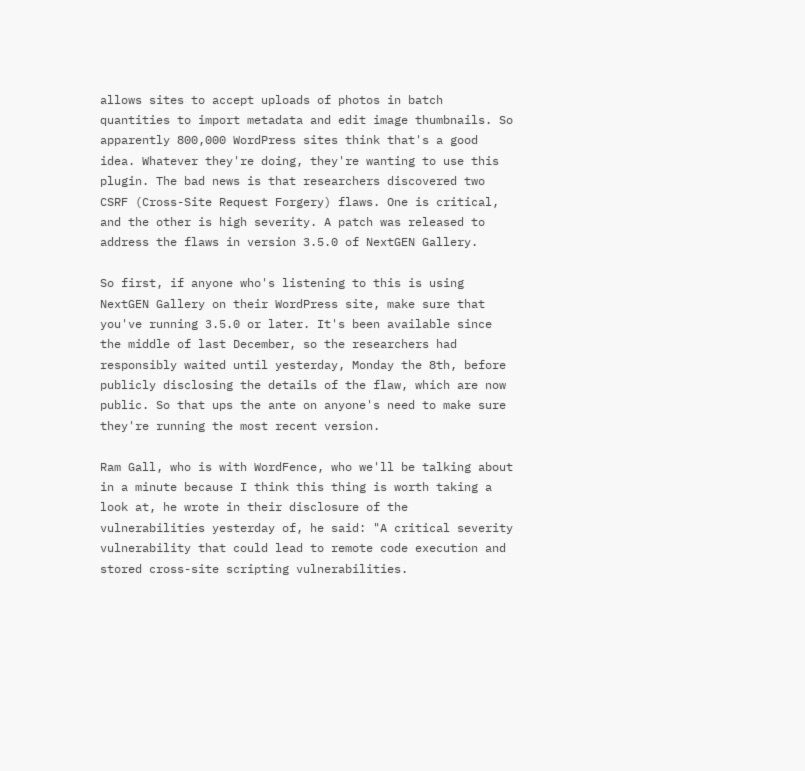allows sites to accept uploads of photos in batch quantities to import metadata and edit image thumbnails. So apparently 800,000 WordPress sites think that's a good idea. Whatever they're doing, they're wanting to use this plugin. The bad news is that researchers discovered two CSRF (Cross-Site Request Forgery) flaws. One is critical, and the other is high severity. A patch was released to address the flaws in version 3.5.0 of NextGEN Gallery.

So first, if anyone who's listening to this is using NextGEN Gallery on their WordPress site, make sure that you've running 3.5.0 or later. It's been available since the middle of last December, so the researchers had responsibly waited until yesterday, Monday the 8th, before publicly disclosing the details of the flaw, which are now public. So that ups the ante on anyone's need to make sure they're running the most recent version.

Ram Gall, who is with WordFence, who we'll be talking about in a minute because I think this thing is worth taking a look at, he wrote in their disclosure of the vulnerabilities yesterday of, he said: "A critical severity vulnerability that could lead to remote code execution and stored cross-site scripting vulnerabilities.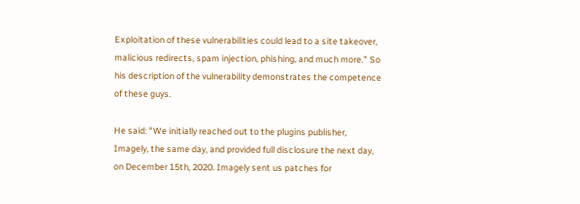Exploitation of these vulnerabilities could lead to a site takeover, malicious redirects, spam injection, phishing, and much more." So his description of the vulnerability demonstrates the competence of these guys.

He said: "We initially reached out to the plugins publisher, Imagely, the same day, and provided full disclosure the next day, on December 15th, 2020. Imagely sent us patches for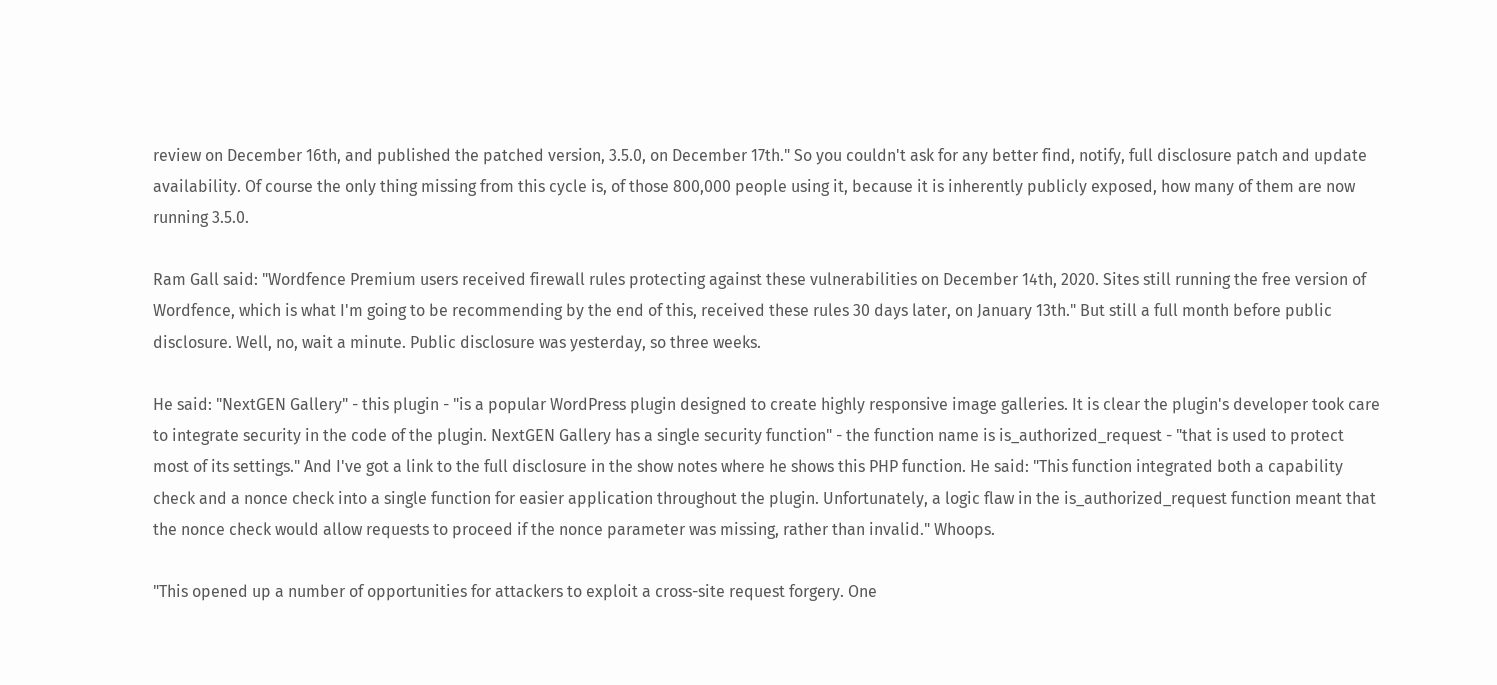review on December 16th, and published the patched version, 3.5.0, on December 17th." So you couldn't ask for any better find, notify, full disclosure patch and update availability. Of course the only thing missing from this cycle is, of those 800,000 people using it, because it is inherently publicly exposed, how many of them are now running 3.5.0.

Ram Gall said: "Wordfence Premium users received firewall rules protecting against these vulnerabilities on December 14th, 2020. Sites still running the free version of Wordfence, which is what I'm going to be recommending by the end of this, received these rules 30 days later, on January 13th." But still a full month before public disclosure. Well, no, wait a minute. Public disclosure was yesterday, so three weeks.

He said: "NextGEN Gallery" - this plugin - "is a popular WordPress plugin designed to create highly responsive image galleries. It is clear the plugin's developer took care to integrate security in the code of the plugin. NextGEN Gallery has a single security function" - the function name is is_authorized_request - "that is used to protect most of its settings." And I've got a link to the full disclosure in the show notes where he shows this PHP function. He said: "This function integrated both a capability check and a nonce check into a single function for easier application throughout the plugin. Unfortunately, a logic flaw in the is_authorized_request function meant that the nonce check would allow requests to proceed if the nonce parameter was missing, rather than invalid." Whoops.

"This opened up a number of opportunities for attackers to exploit a cross-site request forgery. One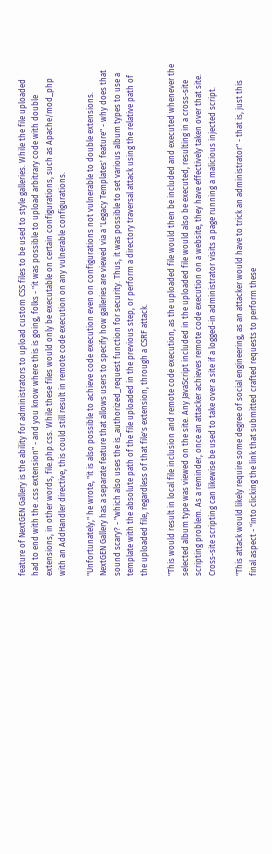feature of NextGEN Gallery is the ability for administrators to upload custom CSS files to be used to style galleries. While the file uploaded had to end with the .css extension" - and you know where this is going, folks - "it was possible to upload arbitrary code with double extensions, in other words, file.php.css. While these files would only be executable on certain configurations, such as Apache/mod_php with an AddHandler directive, this could still result in remote code execution on any vulnerable configurations.

"Unfortunately," he wrote, "it is also possible to achieve code execution even on configurations not vulnerable to double extensions. NextGEN Gallery has a separate feature that allows users to specify how galleries are viewed via a 'Legacy Templates' feature" - why does that sound scary? - "which also uses the is_authorized_request function for security. Thus, it was possible to set various album types to use a template with the absolute path of the file uploaded in the previous step, or perform a directory traversal attack using the relative path of the uploaded file, regardless of that file's extension, through a CSRF attack.

"This would result in local file inclusion and remote code execution, as the uploaded file would then be included and executed whenever the selected album type was viewed on the site. Any JavaScript included in the uploaded file would also be executed, resulting in a cross-site scripting problem. As a reminder, once an attacker achieves remote code execution on a website, they have effectively taken over that site. Cross-site scripting can likewise be used to take over a site if a logged-in administrator visits a page running a malicious injected script.

"This attack would likely require some degree of social engineering, as an attacker would have to trick an administrator" - that is, just this final aspect - "into clicking the link that submitted crafted requests to perform these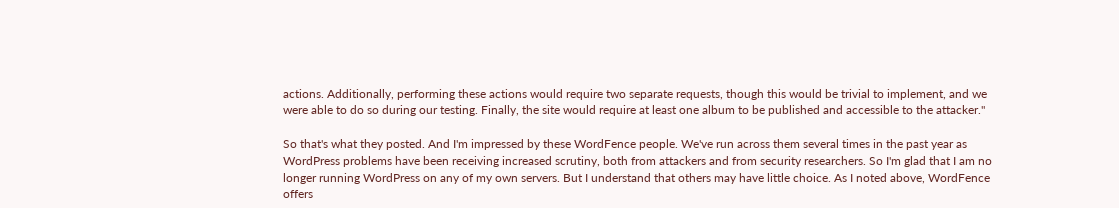actions. Additionally, performing these actions would require two separate requests, though this would be trivial to implement, and we were able to do so during our testing. Finally, the site would require at least one album to be published and accessible to the attacker."

So that's what they posted. And I'm impressed by these WordFence people. We've run across them several times in the past year as WordPress problems have been receiving increased scrutiny, both from attackers and from security researchers. So I'm glad that I am no longer running WordPress on any of my own servers. But I understand that others may have little choice. As I noted above, WordFence offers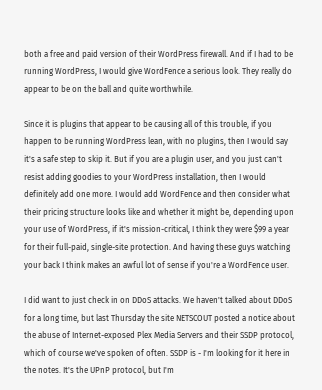both a free and paid version of their WordPress firewall. And if I had to be running WordPress, I would give WordFence a serious look. They really do appear to be on the ball and quite worthwhile.

Since it is plugins that appear to be causing all of this trouble, if you happen to be running WordPress lean, with no plugins, then I would say it's a safe step to skip it. But if you are a plugin user, and you just can't resist adding goodies to your WordPress installation, then I would definitely add one more. I would add WordFence and then consider what their pricing structure looks like and whether it might be, depending upon your use of WordPress, if it's mission-critical, I think they were $99 a year for their full-paid, single-site protection. And having these guys watching your back I think makes an awful lot of sense if you're a WordFence user.

I did want to just check in on DDoS attacks. We haven't talked about DDoS for a long time, but last Thursday the site NETSCOUT posted a notice about the abuse of Internet-exposed Plex Media Servers and their SSDP protocol, which of course we've spoken of often. SSDP is - I'm looking for it here in the notes. It's the UPnP protocol, but I'm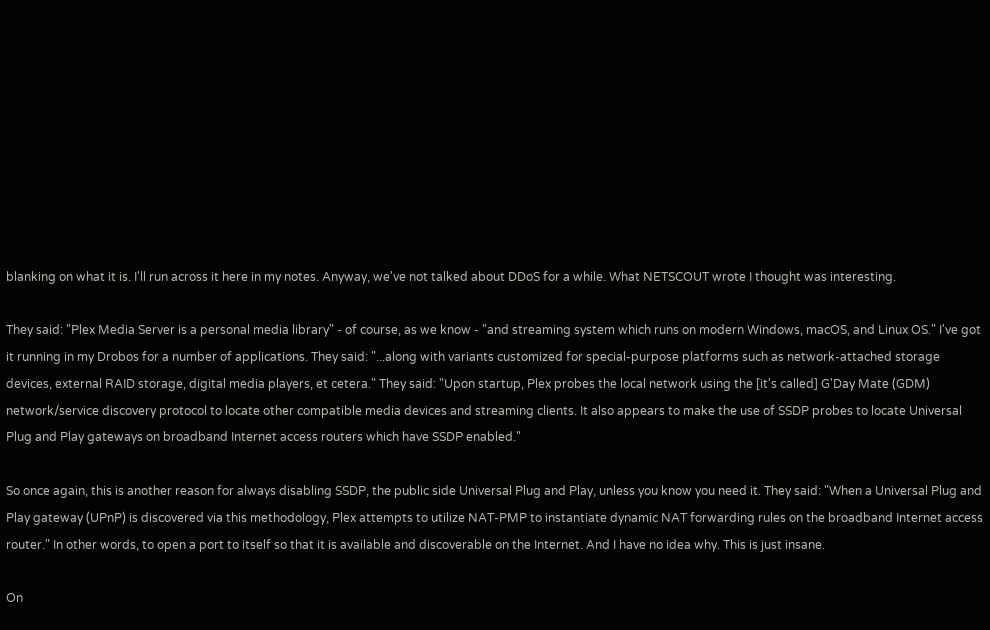blanking on what it is. I'll run across it here in my notes. Anyway, we've not talked about DDoS for a while. What NETSCOUT wrote I thought was interesting.

They said: "Plex Media Server is a personal media library" - of course, as we know - "and streaming system which runs on modern Windows, macOS, and Linux OS." I've got it running in my Drobos for a number of applications. They said: "...along with variants customized for special-purpose platforms such as network-attached storage devices, external RAID storage, digital media players, et cetera." They said: "Upon startup, Plex probes the local network using the [it's called] G'Day Mate (GDM) network/service discovery protocol to locate other compatible media devices and streaming clients. It also appears to make the use of SSDP probes to locate Universal Plug and Play gateways on broadband Internet access routers which have SSDP enabled."

So once again, this is another reason for always disabling SSDP, the public side Universal Plug and Play, unless you know you need it. They said: "When a Universal Plug and Play gateway (UPnP) is discovered via this methodology, Plex attempts to utilize NAT-PMP to instantiate dynamic NAT forwarding rules on the broadband Internet access router." In other words, to open a port to itself so that it is available and discoverable on the Internet. And I have no idea why. This is just insane.

On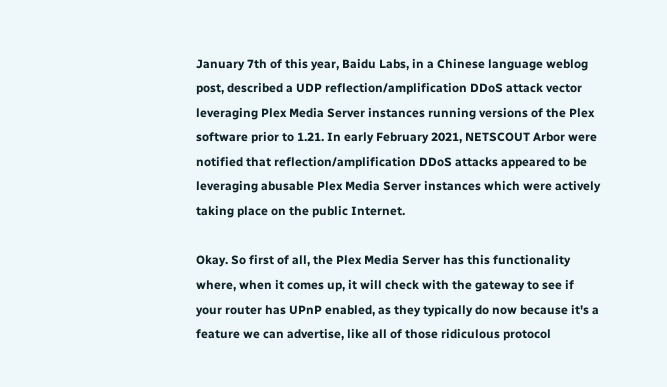January 7th of this year, Baidu Labs, in a Chinese language weblog post, described a UDP reflection/amplification DDoS attack vector leveraging Plex Media Server instances running versions of the Plex software prior to 1.21. In early February 2021, NETSCOUT Arbor were notified that reflection/amplification DDoS attacks appeared to be leveraging abusable Plex Media Server instances which were actively taking place on the public Internet.

Okay. So first of all, the Plex Media Server has this functionality where, when it comes up, it will check with the gateway to see if your router has UPnP enabled, as they typically do now because it's a feature we can advertise, like all of those ridiculous protocol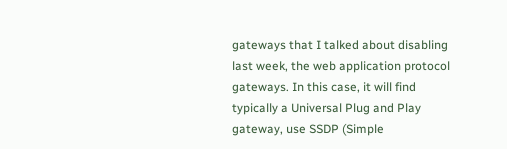gateways that I talked about disabling last week, the web application protocol gateways. In this case, it will find typically a Universal Plug and Play gateway, use SSDP (Simple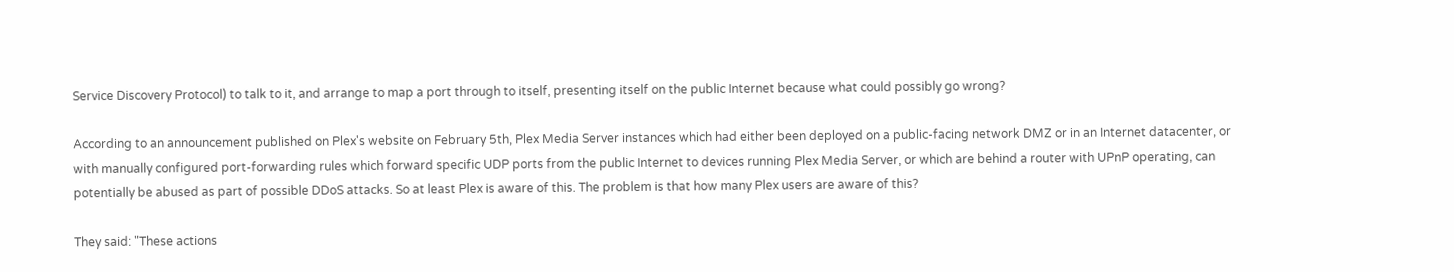Service Discovery Protocol) to talk to it, and arrange to map a port through to itself, presenting itself on the public Internet because what could possibly go wrong?

According to an announcement published on Plex's website on February 5th, Plex Media Server instances which had either been deployed on a public-facing network DMZ or in an Internet datacenter, or with manually configured port-forwarding rules which forward specific UDP ports from the public Internet to devices running Plex Media Server, or which are behind a router with UPnP operating, can potentially be abused as part of possible DDoS attacks. So at least Plex is aware of this. The problem is that how many Plex users are aware of this?

They said: "These actions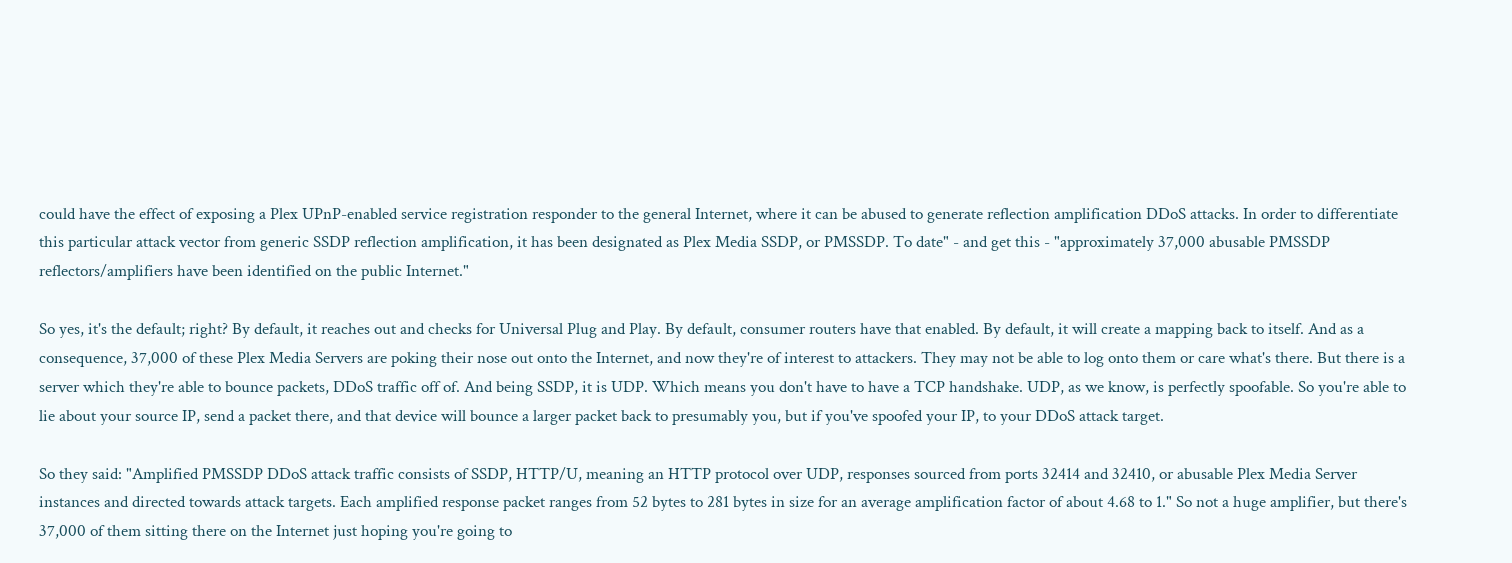could have the effect of exposing a Plex UPnP-enabled service registration responder to the general Internet, where it can be abused to generate reflection amplification DDoS attacks. In order to differentiate this particular attack vector from generic SSDP reflection amplification, it has been designated as Plex Media SSDP, or PMSSDP. To date" - and get this - "approximately 37,000 abusable PMSSDP reflectors/amplifiers have been identified on the public Internet."

So yes, it's the default; right? By default, it reaches out and checks for Universal Plug and Play. By default, consumer routers have that enabled. By default, it will create a mapping back to itself. And as a consequence, 37,000 of these Plex Media Servers are poking their nose out onto the Internet, and now they're of interest to attackers. They may not be able to log onto them or care what's there. But there is a server which they're able to bounce packets, DDoS traffic off of. And being SSDP, it is UDP. Which means you don't have to have a TCP handshake. UDP, as we know, is perfectly spoofable. So you're able to lie about your source IP, send a packet there, and that device will bounce a larger packet back to presumably you, but if you've spoofed your IP, to your DDoS attack target.

So they said: "Amplified PMSSDP DDoS attack traffic consists of SSDP, HTTP/U, meaning an HTTP protocol over UDP, responses sourced from ports 32414 and 32410, or abusable Plex Media Server instances and directed towards attack targets. Each amplified response packet ranges from 52 bytes to 281 bytes in size for an average amplification factor of about 4.68 to 1." So not a huge amplifier, but there's 37,000 of them sitting there on the Internet just hoping you're going to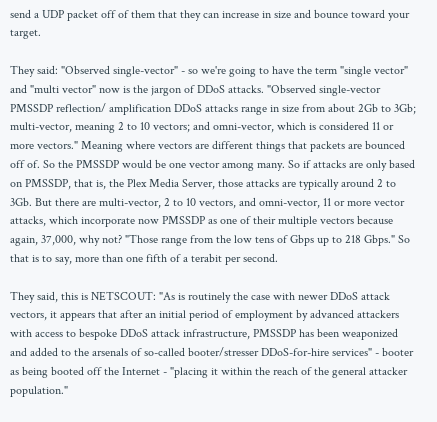send a UDP packet off of them that they can increase in size and bounce toward your target.

They said: "Observed single-vector" - so we're going to have the term "single vector" and "multi vector" now is the jargon of DDoS attacks. "Observed single-vector PMSSDP reflection/ amplification DDoS attacks range in size from about 2Gb to 3Gb; multi-vector, meaning 2 to 10 vectors; and omni-vector, which is considered 11 or more vectors." Meaning where vectors are different things that packets are bounced off of. So the PMSSDP would be one vector among many. So if attacks are only based on PMSSDP, that is, the Plex Media Server, those attacks are typically around 2 to 3Gb. But there are multi-vector, 2 to 10 vectors, and omni-vector, 11 or more vector attacks, which incorporate now PMSSDP as one of their multiple vectors because again, 37,000, why not? "Those range from the low tens of Gbps up to 218 Gbps." So that is to say, more than one fifth of a terabit per second.

They said, this is NETSCOUT: "As is routinely the case with newer DDoS attack vectors, it appears that after an initial period of employment by advanced attackers with access to bespoke DDoS attack infrastructure, PMSSDP has been weaponized and added to the arsenals of so-called booter/stresser DDoS-for-hire services" - booter as being booted off the Internet - "placing it within the reach of the general attacker population."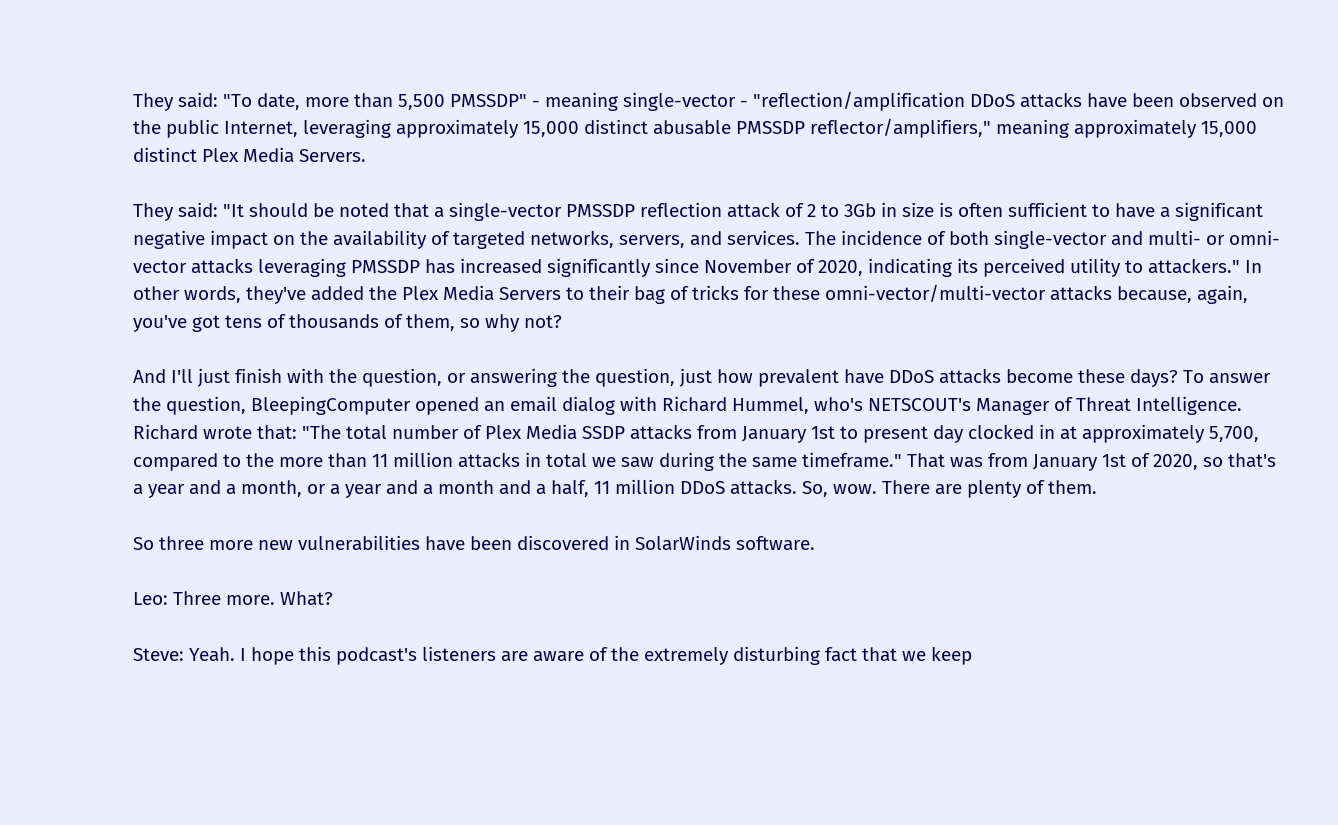They said: "To date, more than 5,500 PMSSDP" - meaning single-vector - "reflection/amplification DDoS attacks have been observed on the public Internet, leveraging approximately 15,000 distinct abusable PMSSDP reflector/amplifiers," meaning approximately 15,000 distinct Plex Media Servers.

They said: "It should be noted that a single-vector PMSSDP reflection attack of 2 to 3Gb in size is often sufficient to have a significant negative impact on the availability of targeted networks, servers, and services. The incidence of both single-vector and multi- or omni-vector attacks leveraging PMSSDP has increased significantly since November of 2020, indicating its perceived utility to attackers." In other words, they've added the Plex Media Servers to their bag of tricks for these omni-vector/multi-vector attacks because, again, you've got tens of thousands of them, so why not?

And I'll just finish with the question, or answering the question, just how prevalent have DDoS attacks become these days? To answer the question, BleepingComputer opened an email dialog with Richard Hummel, who's NETSCOUT's Manager of Threat Intelligence. Richard wrote that: "The total number of Plex Media SSDP attacks from January 1st to present day clocked in at approximately 5,700, compared to the more than 11 million attacks in total we saw during the same timeframe." That was from January 1st of 2020, so that's a year and a month, or a year and a month and a half, 11 million DDoS attacks. So, wow. There are plenty of them.

So three more new vulnerabilities have been discovered in SolarWinds software.

Leo: Three more. What?

Steve: Yeah. I hope this podcast's listeners are aware of the extremely disturbing fact that we keep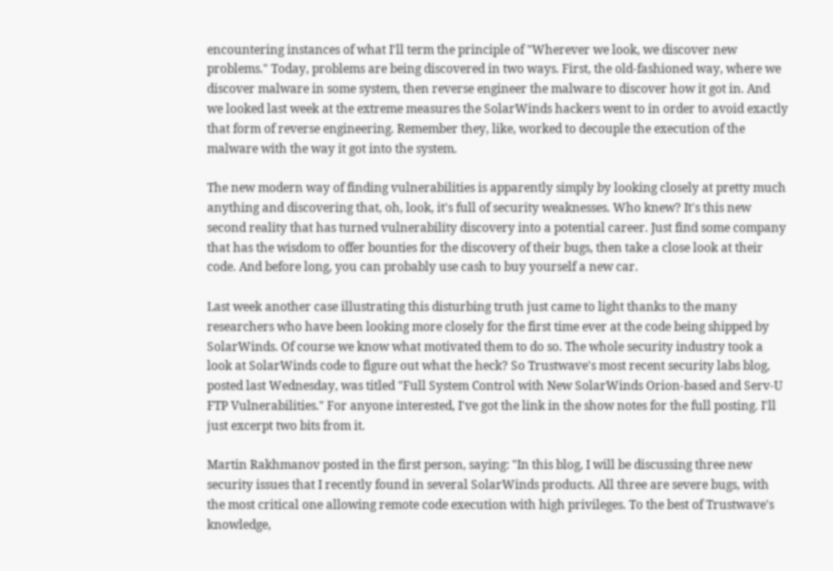encountering instances of what I'll term the principle of "Wherever we look, we discover new problems." Today, problems are being discovered in two ways. First, the old-fashioned way, where we discover malware in some system, then reverse engineer the malware to discover how it got in. And we looked last week at the extreme measures the SolarWinds hackers went to in order to avoid exactly that form of reverse engineering. Remember they, like, worked to decouple the execution of the malware with the way it got into the system.

The new modern way of finding vulnerabilities is apparently simply by looking closely at pretty much anything and discovering that, oh, look, it's full of security weaknesses. Who knew? It's this new second reality that has turned vulnerability discovery into a potential career. Just find some company that has the wisdom to offer bounties for the discovery of their bugs, then take a close look at their code. And before long, you can probably use cash to buy yourself a new car.

Last week another case illustrating this disturbing truth just came to light thanks to the many researchers who have been looking more closely for the first time ever at the code being shipped by SolarWinds. Of course we know what motivated them to do so. The whole security industry took a look at SolarWinds code to figure out what the heck? So Trustwave's most recent security labs blog, posted last Wednesday, was titled "Full System Control with New SolarWinds Orion-based and Serv-U FTP Vulnerabilities." For anyone interested, I've got the link in the show notes for the full posting. I'll just excerpt two bits from it.

Martin Rakhmanov posted in the first person, saying: "In this blog, I will be discussing three new security issues that I recently found in several SolarWinds products. All three are severe bugs, with the most critical one allowing remote code execution with high privileges. To the best of Trustwave's knowledge,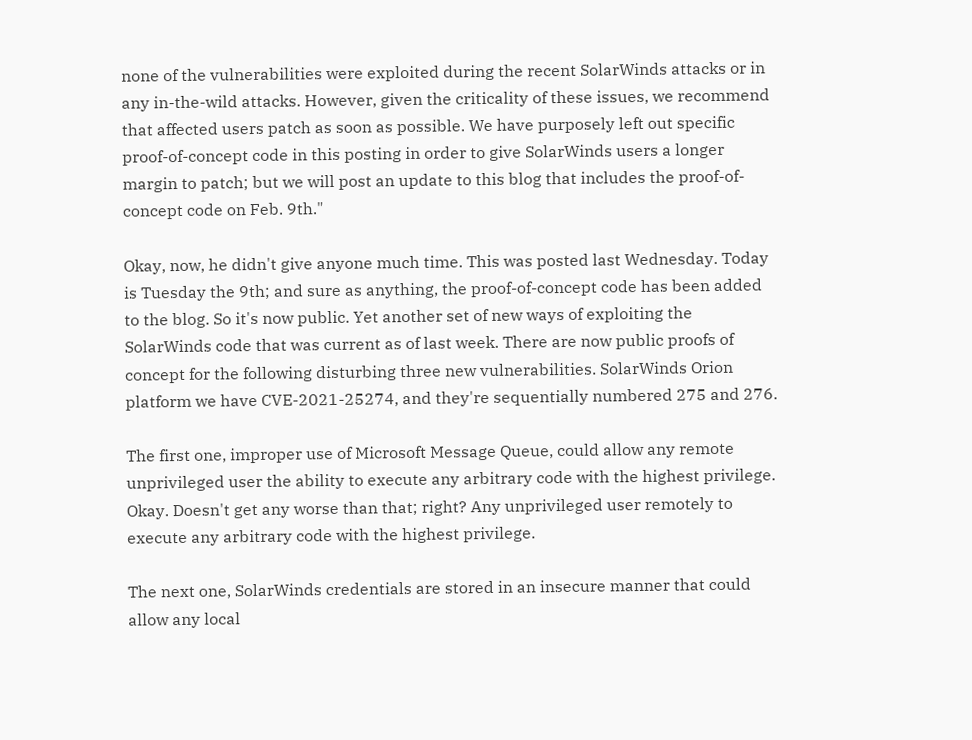none of the vulnerabilities were exploited during the recent SolarWinds attacks or in any in-the-wild attacks. However, given the criticality of these issues, we recommend that affected users patch as soon as possible. We have purposely left out specific proof-of-concept code in this posting in order to give SolarWinds users a longer margin to patch; but we will post an update to this blog that includes the proof-of-concept code on Feb. 9th."

Okay, now, he didn't give anyone much time. This was posted last Wednesday. Today is Tuesday the 9th; and sure as anything, the proof-of-concept code has been added to the blog. So it's now public. Yet another set of new ways of exploiting the SolarWinds code that was current as of last week. There are now public proofs of concept for the following disturbing three new vulnerabilities. SolarWinds Orion platform we have CVE-2021-25274, and they're sequentially numbered 275 and 276.

The first one, improper use of Microsoft Message Queue, could allow any remote unprivileged user the ability to execute any arbitrary code with the highest privilege. Okay. Doesn't get any worse than that; right? Any unprivileged user remotely to execute any arbitrary code with the highest privilege.

The next one, SolarWinds credentials are stored in an insecure manner that could allow any local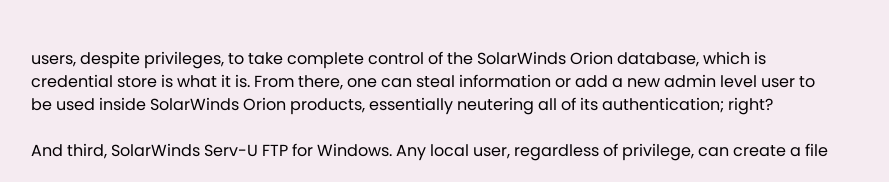users, despite privileges, to take complete control of the SolarWinds Orion database, which is credential store is what it is. From there, one can steal information or add a new admin level user to be used inside SolarWinds Orion products, essentially neutering all of its authentication; right?

And third, SolarWinds Serv-U FTP for Windows. Any local user, regardless of privilege, can create a file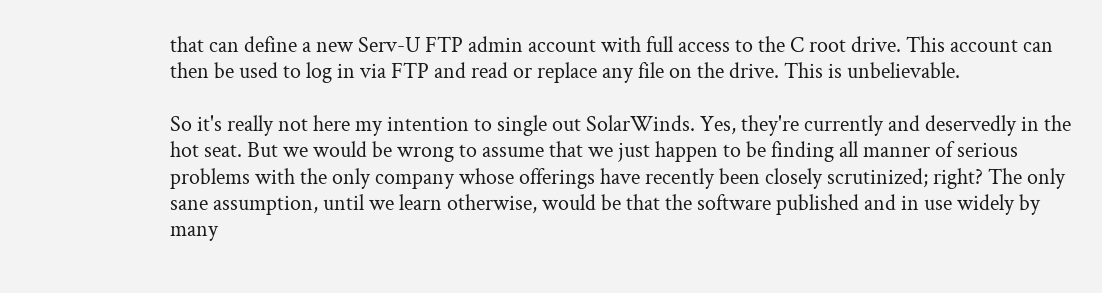that can define a new Serv-U FTP admin account with full access to the C root drive. This account can then be used to log in via FTP and read or replace any file on the drive. This is unbelievable.

So it's really not here my intention to single out SolarWinds. Yes, they're currently and deservedly in the hot seat. But we would be wrong to assume that we just happen to be finding all manner of serious problems with the only company whose offerings have recently been closely scrutinized; right? The only sane assumption, until we learn otherwise, would be that the software published and in use widely by many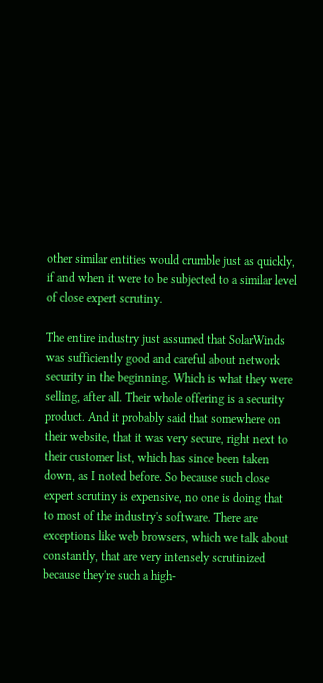other similar entities would crumble just as quickly, if and when it were to be subjected to a similar level of close expert scrutiny.

The entire industry just assumed that SolarWinds was sufficiently good and careful about network security in the beginning. Which is what they were selling, after all. Their whole offering is a security product. And it probably said that somewhere on their website, that it was very secure, right next to their customer list, which has since been taken down, as I noted before. So because such close expert scrutiny is expensive, no one is doing that to most of the industry's software. There are exceptions like web browsers, which we talk about constantly, that are very intensely scrutinized because they're such a high-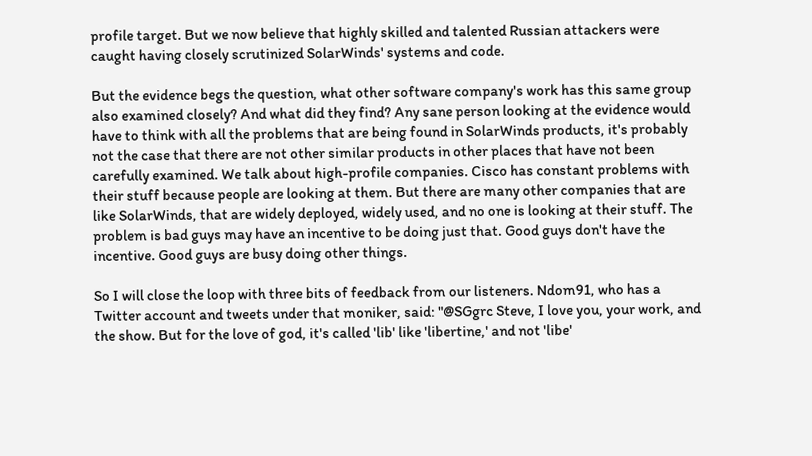profile target. But we now believe that highly skilled and talented Russian attackers were caught having closely scrutinized SolarWinds' systems and code.

But the evidence begs the question, what other software company's work has this same group also examined closely? And what did they find? Any sane person looking at the evidence would have to think with all the problems that are being found in SolarWinds products, it's probably not the case that there are not other similar products in other places that have not been carefully examined. We talk about high-profile companies. Cisco has constant problems with their stuff because people are looking at them. But there are many other companies that are like SolarWinds, that are widely deployed, widely used, and no one is looking at their stuff. The problem is bad guys may have an incentive to be doing just that. Good guys don't have the incentive. Good guys are busy doing other things.

So I will close the loop with three bits of feedback from our listeners. Ndom91, who has a Twitter account and tweets under that moniker, said: "@SGgrc Steve, I love you, your work, and the show. But for the love of god, it's called 'lib' like 'libertine,' and not 'libe'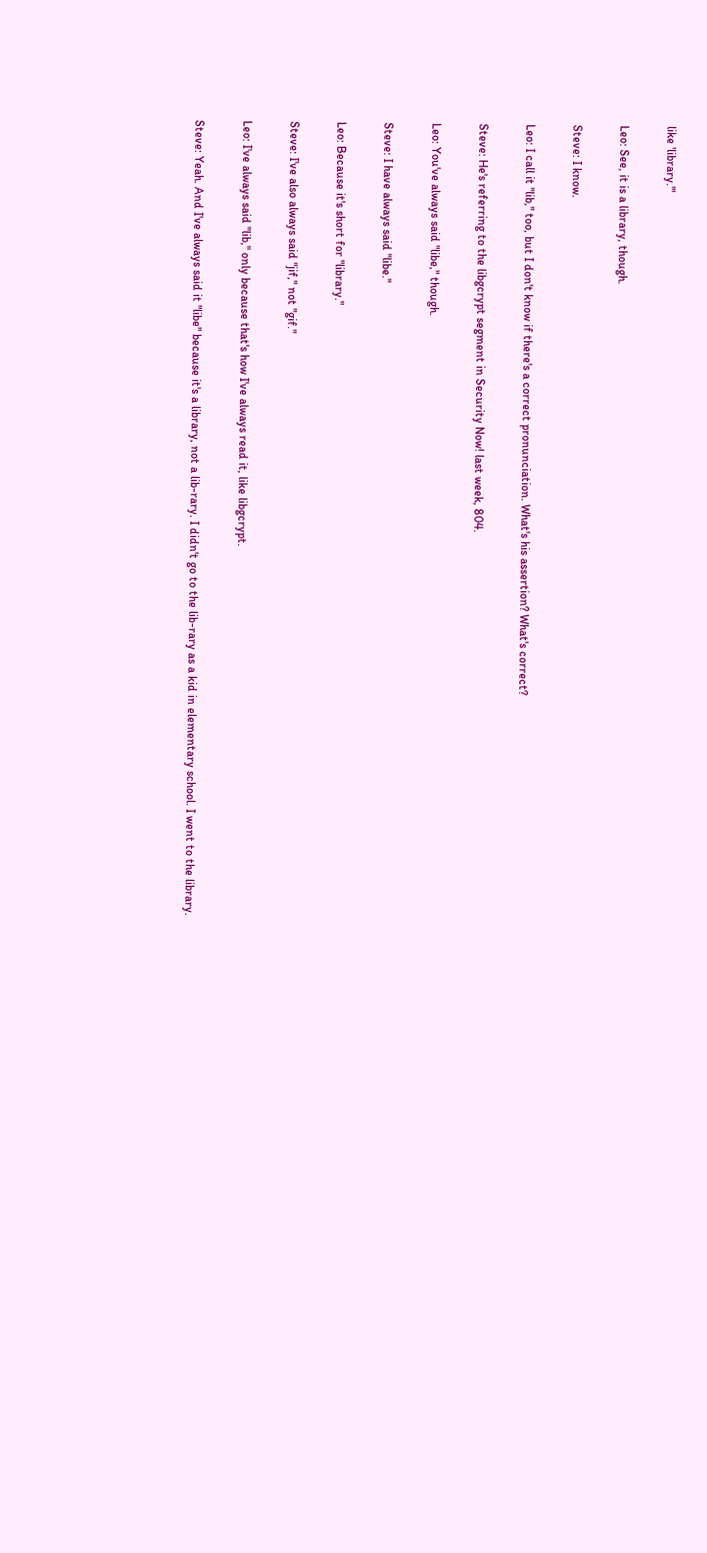like 'library.'"

Leo: See, it is a library, though.

Steve: I know.

Leo: I call it "lib," too, but I don't know if there's a correct pronunciation. What's his assertion? What's correct?

Steve: He's referring to the libgcrypt segment in Security Now! last week, 804.

Leo: You've always said "libe," though.

Steve: I have always said "libe."

Leo: Because it's short for "library."

Steve: I've also always said "jif," not "gif."

Leo: I've always said "lib," only because that's how I've always read it, like libgcrypt.

Steve: Yeah. And I've always said it "libe" because it's a library, not a lib-rary. I didn't go to the lib-rary as a kid in elementary school. I went to the library.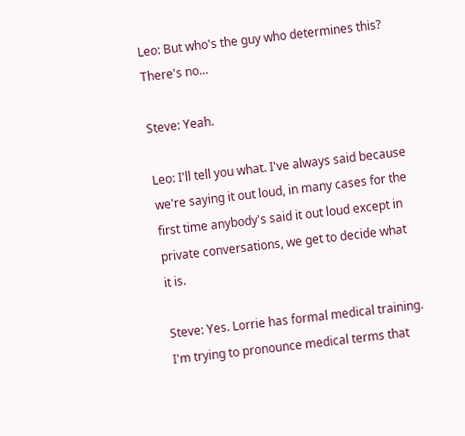Leo: But who's the guy who determines this? There's no...

Steve: Yeah.

Leo: I'll tell you what. I've always said because we're saying it out loud, in many cases for the first time anybody's said it out loud except in private conversations, we get to decide what it is.

Steve: Yes. Lorrie has formal medical training. I'm trying to pronounce medical terms that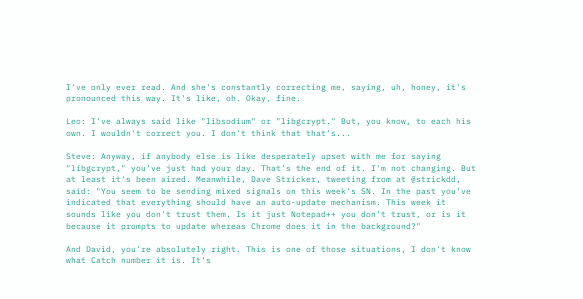I've only ever read. And she's constantly correcting me, saying, uh, honey, it's pronounced this way. It's like, oh. Okay, fine.

Leo: I've always said like "libsodium" or "libgcrypt." But, you know, to each his own. I wouldn't correct you. I don't think that that's...

Steve: Anyway, if anybody else is like desperately upset with me for saying "libgcrypt," you've just had your day. That's the end of it. I'm not changing. But at least it's been aired. Meanwhile, Dave Stricker, tweeting from at @strickdd, said: "You seem to be sending mixed signals on this week's SN. In the past you've indicated that everything should have an auto-update mechanism. This week it sounds like you don't trust them. Is it just Notepad++ you don't trust, or is it because it prompts to update whereas Chrome does it in the background?"

And David, you're absolutely right. This is one of those situations, I don't know what Catch number it is. It's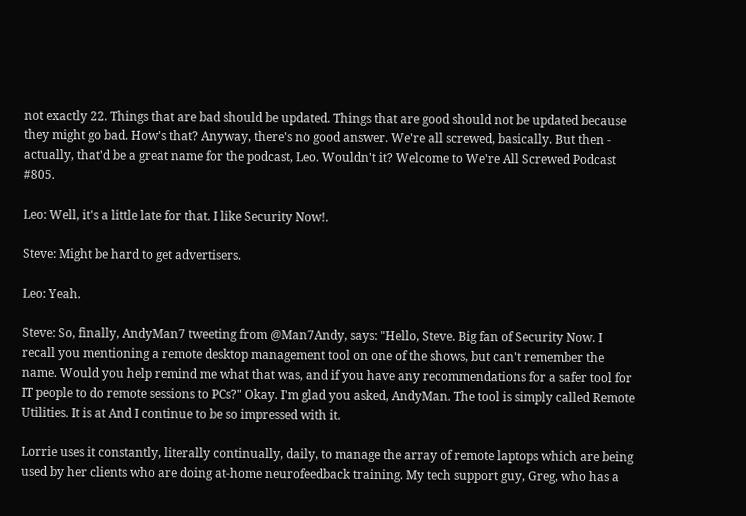not exactly 22. Things that are bad should be updated. Things that are good should not be updated because they might go bad. How's that? Anyway, there's no good answer. We're all screwed, basically. But then - actually, that'd be a great name for the podcast, Leo. Wouldn't it? Welcome to We're All Screwed Podcast #805.

Leo: Well, it's a little late for that. I like Security Now!.

Steve: Might be hard to get advertisers.

Leo: Yeah.

Steve: So, finally, AndyMan7 tweeting from @Man7Andy, says: "Hello, Steve. Big fan of Security Now. I recall you mentioning a remote desktop management tool on one of the shows, but can't remember the name. Would you help remind me what that was, and if you have any recommendations for a safer tool for IT people to do remote sessions to PCs?" Okay. I'm glad you asked, AndyMan. The tool is simply called Remote Utilities. It is at And I continue to be so impressed with it.

Lorrie uses it constantly, literally continually, daily, to manage the array of remote laptops which are being used by her clients who are doing at-home neurofeedback training. My tech support guy, Greg, who has a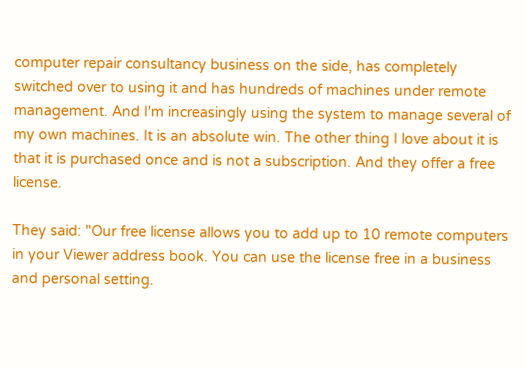computer repair consultancy business on the side, has completely switched over to using it and has hundreds of machines under remote management. And I'm increasingly using the system to manage several of my own machines. It is an absolute win. The other thing I love about it is that it is purchased once and is not a subscription. And they offer a free license.

They said: "Our free license allows you to add up to 10 remote computers in your Viewer address book. You can use the license free in a business and personal setting.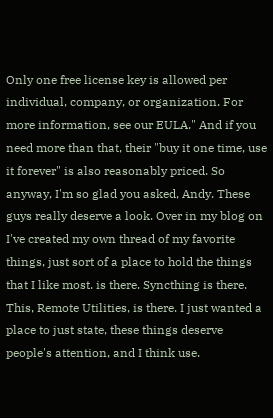Only one free license key is allowed per individual, company, or organization. For more information, see our EULA." And if you need more than that, their "buy it one time, use it forever" is also reasonably priced. So anyway, I'm so glad you asked, Andy. These guys really deserve a look. Over in my blog on I've created my own thread of my favorite things, just sort of a place to hold the things that I like most. is there. Syncthing is there. This, Remote Utilities, is there. I just wanted a place to just state, these things deserve people's attention, and I think use.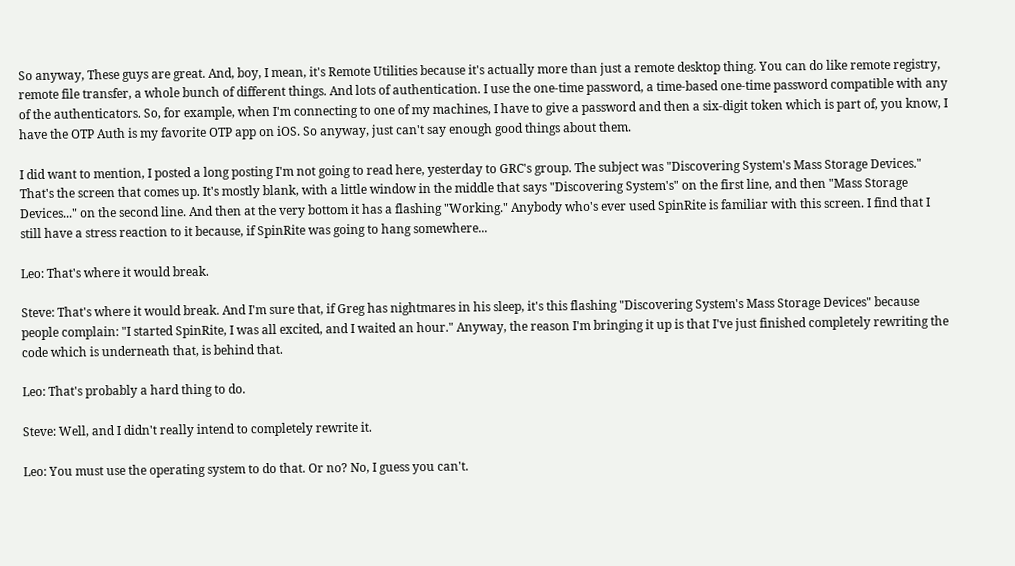So anyway, These guys are great. And, boy, I mean, it's Remote Utilities because it's actually more than just a remote desktop thing. You can do like remote registry, remote file transfer, a whole bunch of different things. And lots of authentication. I use the one-time password, a time-based one-time password compatible with any of the authenticators. So, for example, when I'm connecting to one of my machines, I have to give a password and then a six-digit token which is part of, you know, I have the OTP Auth is my favorite OTP app on iOS. So anyway, just can't say enough good things about them.

I did want to mention, I posted a long posting I'm not going to read here, yesterday to GRC's group. The subject was "Discovering System's Mass Storage Devices." That's the screen that comes up. It's mostly blank, with a little window in the middle that says "Discovering System's" on the first line, and then "Mass Storage Devices..." on the second line. And then at the very bottom it has a flashing "Working." Anybody who's ever used SpinRite is familiar with this screen. I find that I still have a stress reaction to it because, if SpinRite was going to hang somewhere...

Leo: That's where it would break.

Steve: That's where it would break. And I'm sure that, if Greg has nightmares in his sleep, it's this flashing "Discovering System's Mass Storage Devices" because people complain: "I started SpinRite, I was all excited, and I waited an hour." Anyway, the reason I'm bringing it up is that I've just finished completely rewriting the code which is underneath that, is behind that.

Leo: That's probably a hard thing to do.

Steve: Well, and I didn't really intend to completely rewrite it.

Leo: You must use the operating system to do that. Or no? No, I guess you can't.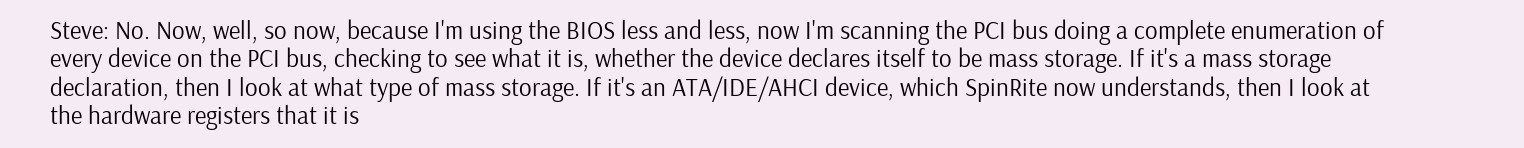Steve: No. Now, well, so now, because I'm using the BIOS less and less, now I'm scanning the PCI bus doing a complete enumeration of every device on the PCI bus, checking to see what it is, whether the device declares itself to be mass storage. If it's a mass storage declaration, then I look at what type of mass storage. If it's an ATA/IDE/AHCI device, which SpinRite now understands, then I look at the hardware registers that it is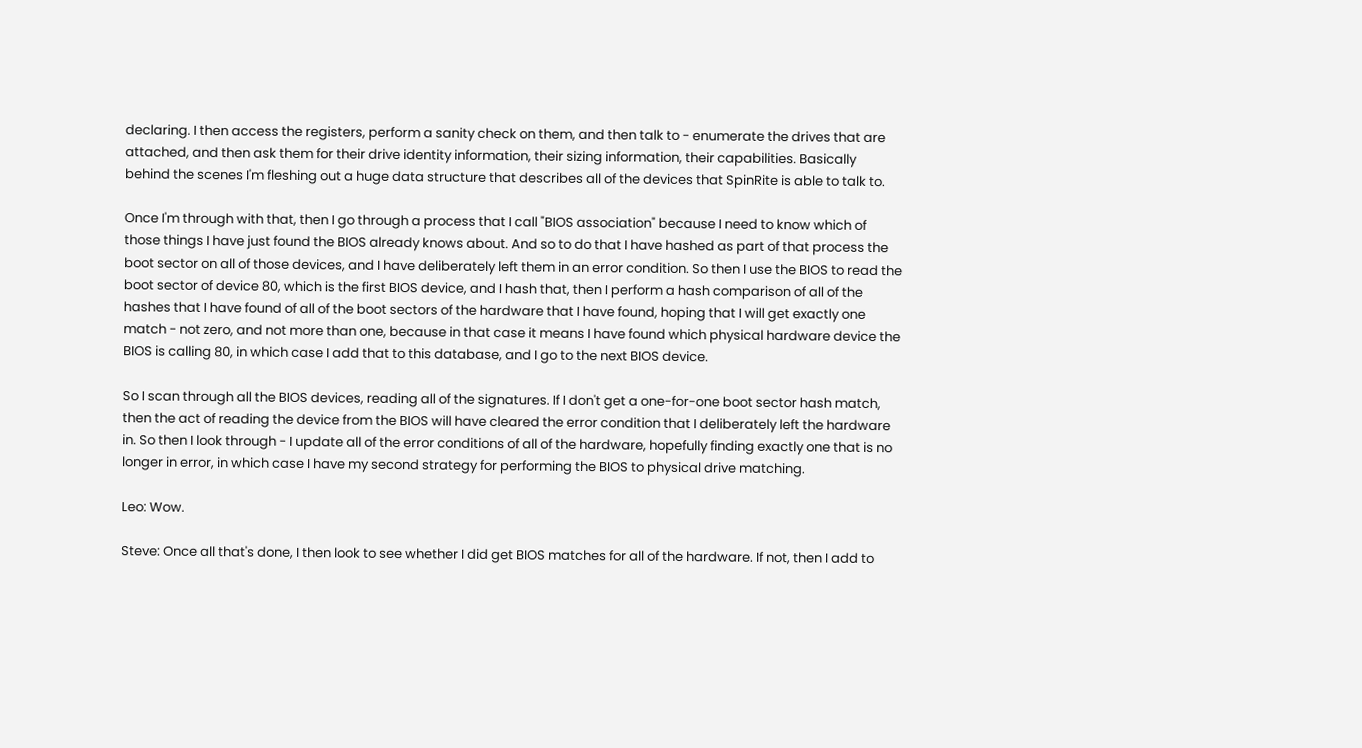declaring. I then access the registers, perform a sanity check on them, and then talk to - enumerate the drives that are attached, and then ask them for their drive identity information, their sizing information, their capabilities. Basically behind the scenes I'm fleshing out a huge data structure that describes all of the devices that SpinRite is able to talk to.

Once I'm through with that, then I go through a process that I call "BIOS association" because I need to know which of those things I have just found the BIOS already knows about. And so to do that I have hashed as part of that process the boot sector on all of those devices, and I have deliberately left them in an error condition. So then I use the BIOS to read the boot sector of device 80, which is the first BIOS device, and I hash that, then I perform a hash comparison of all of the hashes that I have found of all of the boot sectors of the hardware that I have found, hoping that I will get exactly one match - not zero, and not more than one, because in that case it means I have found which physical hardware device the BIOS is calling 80, in which case I add that to this database, and I go to the next BIOS device.

So I scan through all the BIOS devices, reading all of the signatures. If I don't get a one-for-one boot sector hash match, then the act of reading the device from the BIOS will have cleared the error condition that I deliberately left the hardware in. So then I look through - I update all of the error conditions of all of the hardware, hopefully finding exactly one that is no longer in error, in which case I have my second strategy for performing the BIOS to physical drive matching.

Leo: Wow.

Steve: Once all that's done, I then look to see whether I did get BIOS matches for all of the hardware. If not, then I add to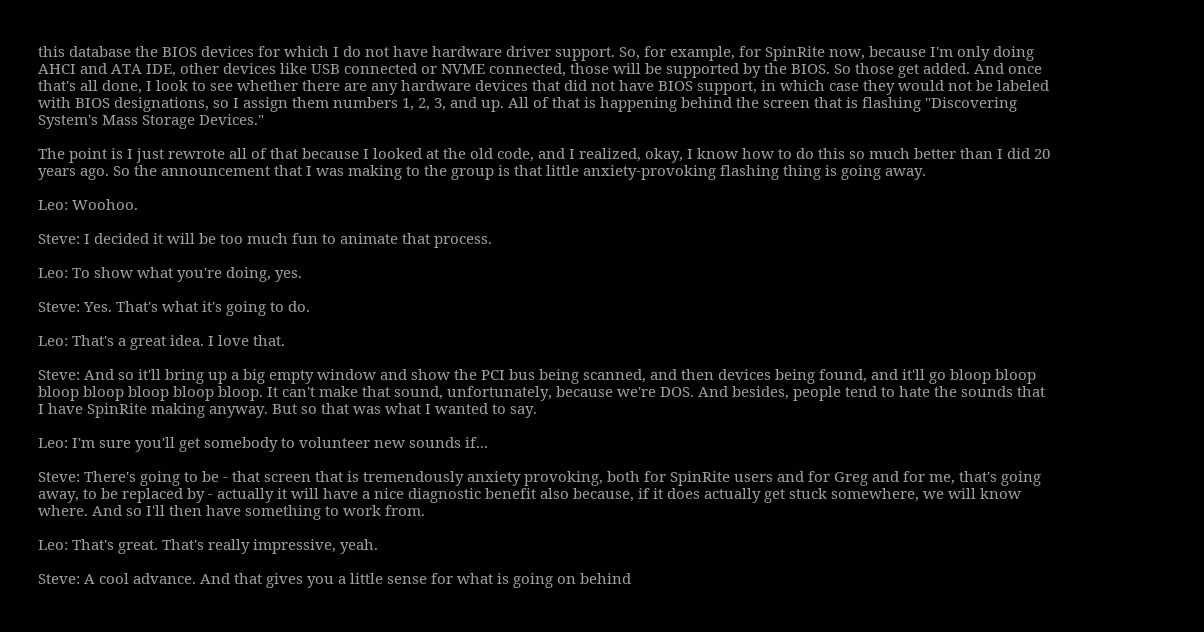this database the BIOS devices for which I do not have hardware driver support. So, for example, for SpinRite now, because I'm only doing AHCI and ATA IDE, other devices like USB connected or NVME connected, those will be supported by the BIOS. So those get added. And once that's all done, I look to see whether there are any hardware devices that did not have BIOS support, in which case they would not be labeled with BIOS designations, so I assign them numbers 1, 2, 3, and up. All of that is happening behind the screen that is flashing "Discovering System's Mass Storage Devices."

The point is I just rewrote all of that because I looked at the old code, and I realized, okay, I know how to do this so much better than I did 20 years ago. So the announcement that I was making to the group is that little anxiety-provoking flashing thing is going away.

Leo: Woohoo.

Steve: I decided it will be too much fun to animate that process.

Leo: To show what you're doing, yes.

Steve: Yes. That's what it's going to do.

Leo: That's a great idea. I love that.

Steve: And so it'll bring up a big empty window and show the PCI bus being scanned, and then devices being found, and it'll go bloop bloop bloop bloop bloop bloop bloop. It can't make that sound, unfortunately, because we're DOS. And besides, people tend to hate the sounds that I have SpinRite making anyway. But so that was what I wanted to say.

Leo: I'm sure you'll get somebody to volunteer new sounds if...

Steve: There's going to be - that screen that is tremendously anxiety provoking, both for SpinRite users and for Greg and for me, that's going away, to be replaced by - actually it will have a nice diagnostic benefit also because, if it does actually get stuck somewhere, we will know where. And so I'll then have something to work from.

Leo: That's great. That's really impressive, yeah.

Steve: A cool advance. And that gives you a little sense for what is going on behind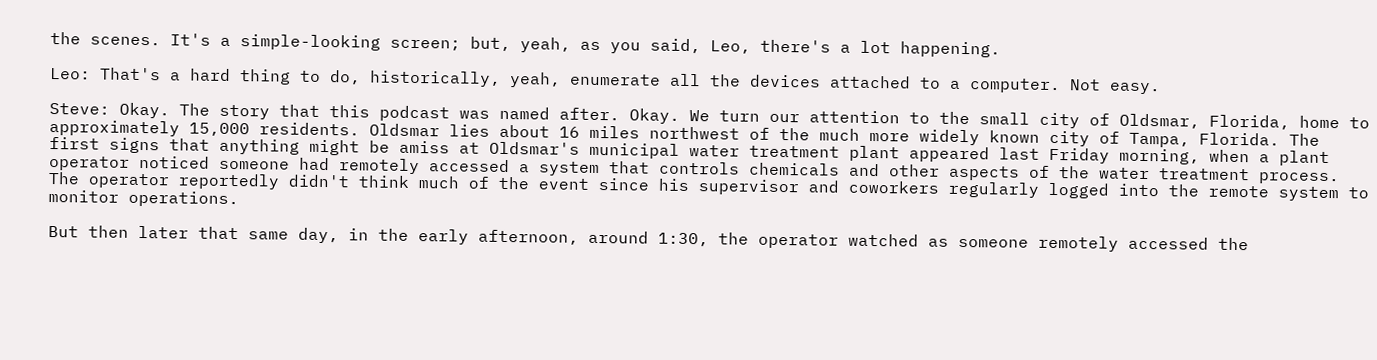the scenes. It's a simple-looking screen; but, yeah, as you said, Leo, there's a lot happening.

Leo: That's a hard thing to do, historically, yeah, enumerate all the devices attached to a computer. Not easy.

Steve: Okay. The story that this podcast was named after. Okay. We turn our attention to the small city of Oldsmar, Florida, home to approximately 15,000 residents. Oldsmar lies about 16 miles northwest of the much more widely known city of Tampa, Florida. The first signs that anything might be amiss at Oldsmar's municipal water treatment plant appeared last Friday morning, when a plant operator noticed someone had remotely accessed a system that controls chemicals and other aspects of the water treatment process. The operator reportedly didn't think much of the event since his supervisor and coworkers regularly logged into the remote system to monitor operations.

But then later that same day, in the early afternoon, around 1:30, the operator watched as someone remotely accessed the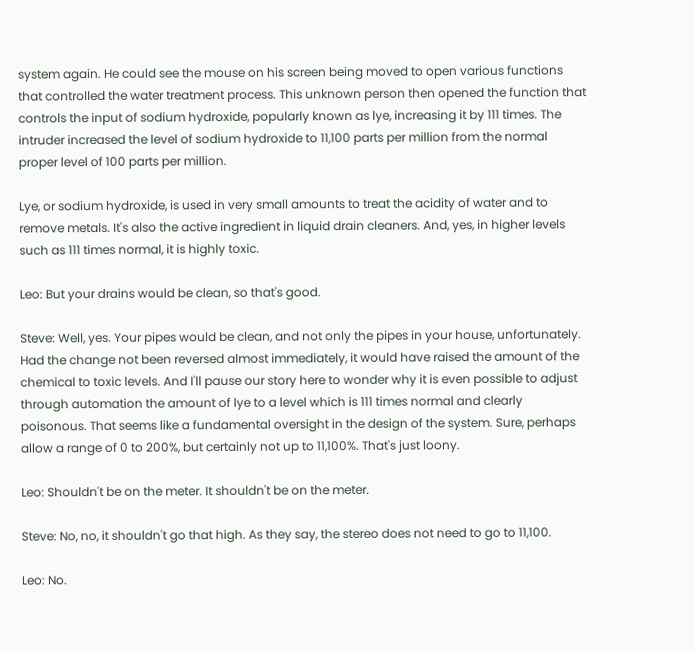system again. He could see the mouse on his screen being moved to open various functions that controlled the water treatment process. This unknown person then opened the function that controls the input of sodium hydroxide, popularly known as lye, increasing it by 111 times. The intruder increased the level of sodium hydroxide to 11,100 parts per million from the normal proper level of 100 parts per million.

Lye, or sodium hydroxide, is used in very small amounts to treat the acidity of water and to remove metals. It's also the active ingredient in liquid drain cleaners. And, yes, in higher levels such as 111 times normal, it is highly toxic.

Leo: But your drains would be clean, so that's good.

Steve: Well, yes. Your pipes would be clean, and not only the pipes in your house, unfortunately. Had the change not been reversed almost immediately, it would have raised the amount of the chemical to toxic levels. And I'll pause our story here to wonder why it is even possible to adjust through automation the amount of lye to a level which is 111 times normal and clearly poisonous. That seems like a fundamental oversight in the design of the system. Sure, perhaps allow a range of 0 to 200%, but certainly not up to 11,100%. That's just loony.

Leo: Shouldn't be on the meter. It shouldn't be on the meter.

Steve: No, no, it shouldn't go that high. As they say, the stereo does not need to go to 11,100.

Leo: No.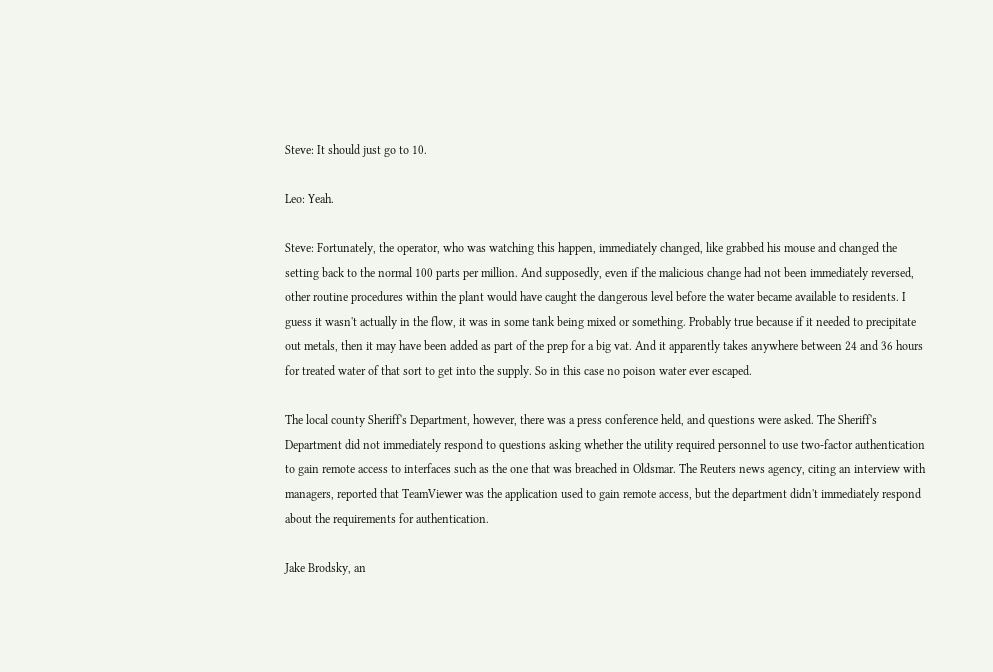Steve: It should just go to 10.

Leo: Yeah.

Steve: Fortunately, the operator, who was watching this happen, immediately changed, like grabbed his mouse and changed the setting back to the normal 100 parts per million. And supposedly, even if the malicious change had not been immediately reversed, other routine procedures within the plant would have caught the dangerous level before the water became available to residents. I guess it wasn't actually in the flow, it was in some tank being mixed or something. Probably true because if it needed to precipitate out metals, then it may have been added as part of the prep for a big vat. And it apparently takes anywhere between 24 and 36 hours for treated water of that sort to get into the supply. So in this case no poison water ever escaped.

The local county Sheriff's Department, however, there was a press conference held, and questions were asked. The Sheriff's Department did not immediately respond to questions asking whether the utility required personnel to use two-factor authentication to gain remote access to interfaces such as the one that was breached in Oldsmar. The Reuters news agency, citing an interview with managers, reported that TeamViewer was the application used to gain remote access, but the department didn't immediately respond about the requirements for authentication.

Jake Brodsky, an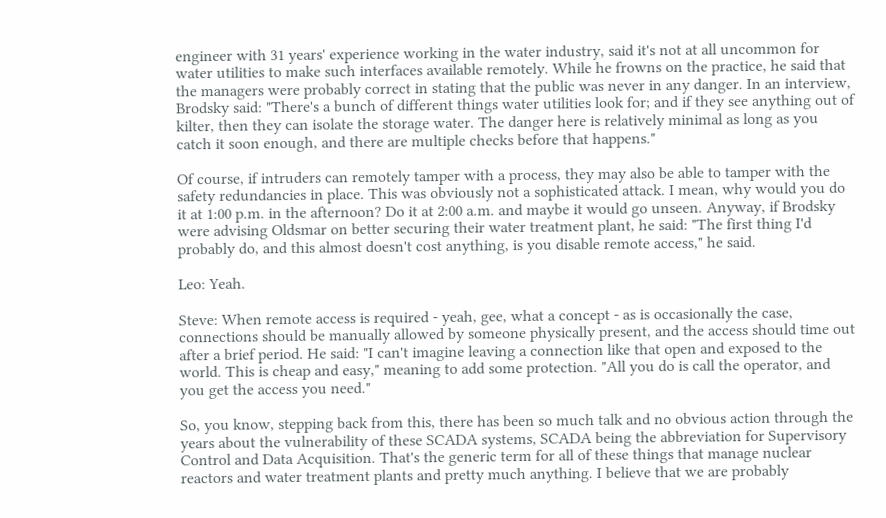engineer with 31 years' experience working in the water industry, said it's not at all uncommon for water utilities to make such interfaces available remotely. While he frowns on the practice, he said that the managers were probably correct in stating that the public was never in any danger. In an interview, Brodsky said: "There's a bunch of different things water utilities look for; and if they see anything out of kilter, then they can isolate the storage water. The danger here is relatively minimal as long as you catch it soon enough, and there are multiple checks before that happens."

Of course, if intruders can remotely tamper with a process, they may also be able to tamper with the safety redundancies in place. This was obviously not a sophisticated attack. I mean, why would you do it at 1:00 p.m. in the afternoon? Do it at 2:00 a.m. and maybe it would go unseen. Anyway, if Brodsky were advising Oldsmar on better securing their water treatment plant, he said: "The first thing I'd probably do, and this almost doesn't cost anything, is you disable remote access," he said.

Leo: Yeah.

Steve: When remote access is required - yeah, gee, what a concept - as is occasionally the case, connections should be manually allowed by someone physically present, and the access should time out after a brief period. He said: "I can't imagine leaving a connection like that open and exposed to the world. This is cheap and easy," meaning to add some protection. "All you do is call the operator, and you get the access you need."

So, you know, stepping back from this, there has been so much talk and no obvious action through the years about the vulnerability of these SCADA systems, SCADA being the abbreviation for Supervisory Control and Data Acquisition. That's the generic term for all of these things that manage nuclear reactors and water treatment plants and pretty much anything. I believe that we are probably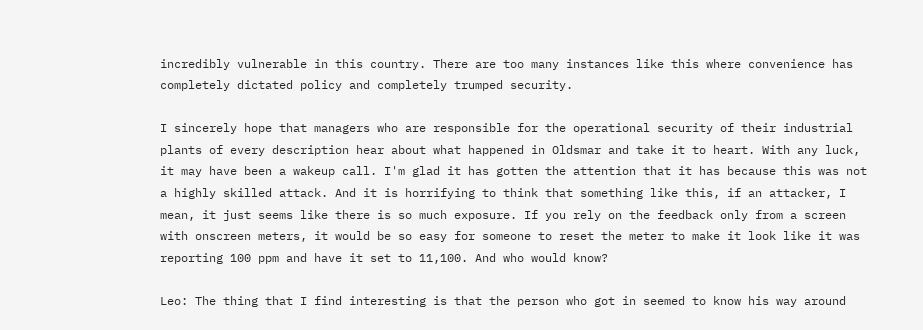incredibly vulnerable in this country. There are too many instances like this where convenience has completely dictated policy and completely trumped security.

I sincerely hope that managers who are responsible for the operational security of their industrial plants of every description hear about what happened in Oldsmar and take it to heart. With any luck, it may have been a wakeup call. I'm glad it has gotten the attention that it has because this was not a highly skilled attack. And it is horrifying to think that something like this, if an attacker, I mean, it just seems like there is so much exposure. If you rely on the feedback only from a screen with onscreen meters, it would be so easy for someone to reset the meter to make it look like it was reporting 100 ppm and have it set to 11,100. And who would know?

Leo: The thing that I find interesting is that the person who got in seemed to know his way around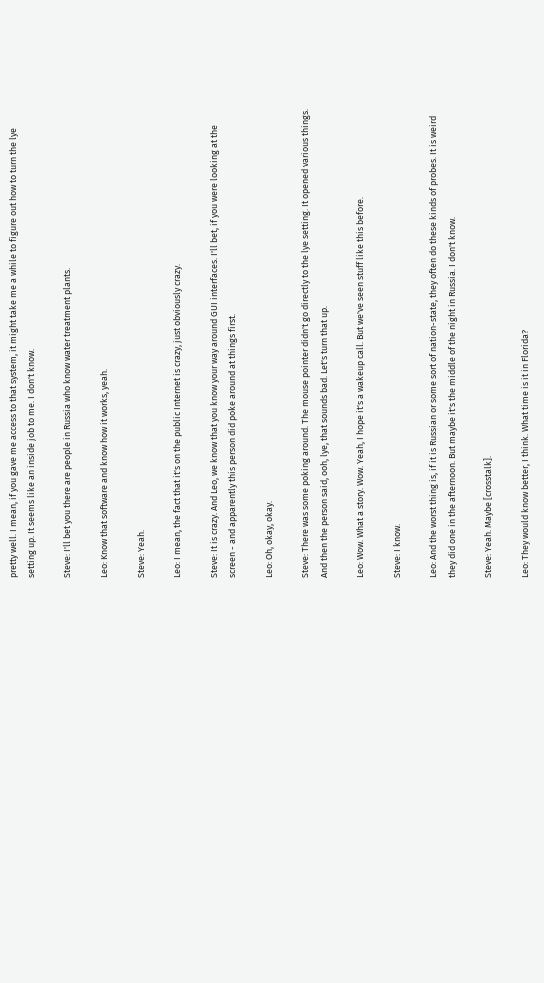pretty well. I mean, if you gave me access to that system, it might take me a while to figure out how to turn the lye setting up. It seems like an inside job to me. I don't know.

Steve: I'll bet you there are people in Russia who know water treatment plants.

Leo: Know that software and know how it works, yeah.

Steve: Yeah.

Leo: I mean, the fact that it's on the public Internet is crazy, just obviously crazy.

Steve: It is crazy. And Leo, we know that you know your way around GUI interfaces. I'll bet, if you were looking at the screen - and apparently this person did poke around at things first.

Leo: Oh, okay, okay.

Steve: There was some poking around. The mouse pointer didn't go directly to the lye setting. It opened various things. And then the person said, ooh, lye, that sounds bad. Let's turn that up.

Leo: Wow. What a story. Wow. Yeah, I hope it's a wakeup call. But we've seen stuff like this before.

Steve: I know.

Leo: And the worst thing is, if it is Russian or some sort of nation-state, they often do these kinds of probes. It is weird they did one in the afternoon. But maybe it's the middle of the night in Russia. I don't know.

Steve: Yeah. Maybe [crosstalk].

Leo: They would know better, I think. What time is it in Florida?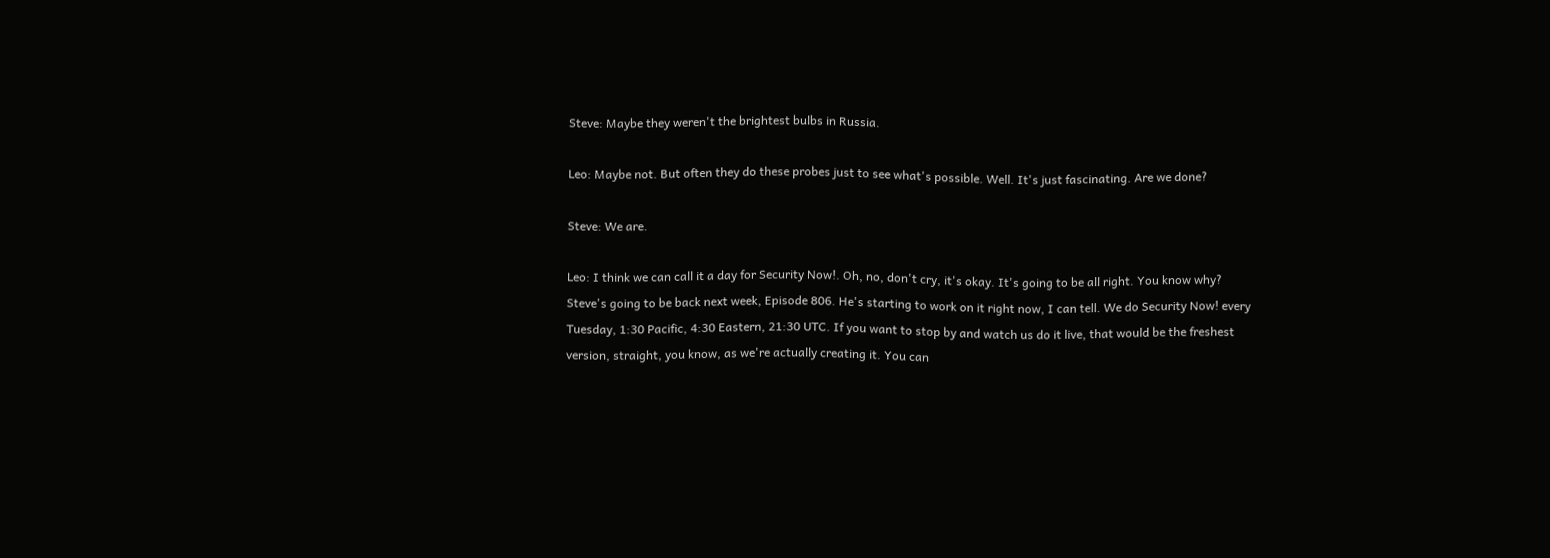Steve: Maybe they weren't the brightest bulbs in Russia.

Leo: Maybe not. But often they do these probes just to see what's possible. Well. It's just fascinating. Are we done?

Steve: We are.

Leo: I think we can call it a day for Security Now!. Oh, no, don't cry, it's okay. It's going to be all right. You know why? Steve's going to be back next week, Episode 806. He's starting to work on it right now, I can tell. We do Security Now! every Tuesday, 1:30 Pacific, 4:30 Eastern, 21:30 UTC. If you want to stop by and watch us do it live, that would be the freshest version, straight, you know, as we're actually creating it. You can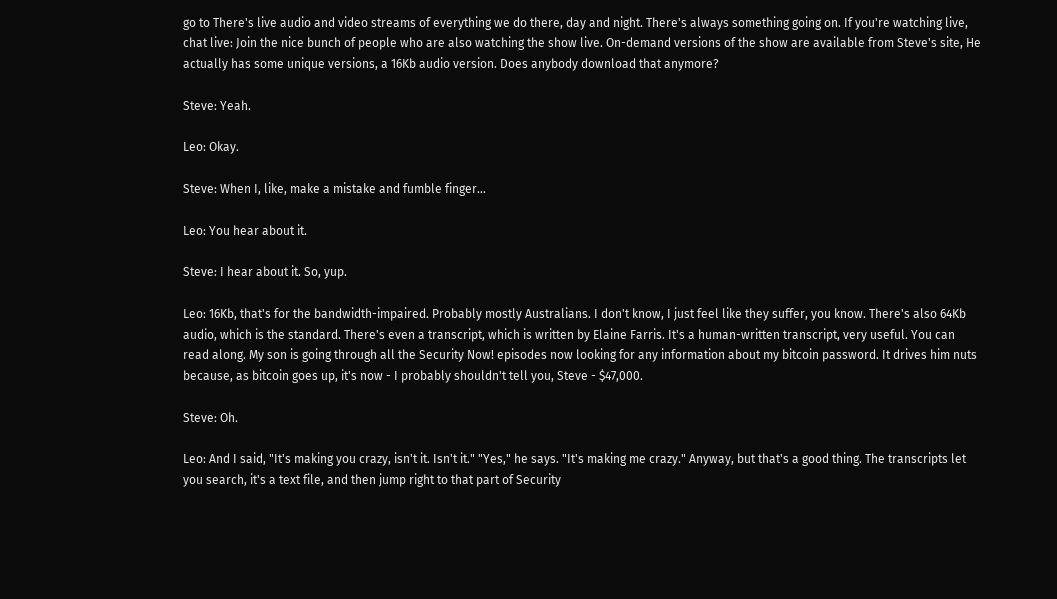go to There's live audio and video streams of everything we do there, day and night. There's always something going on. If you're watching live, chat live: Join the nice bunch of people who are also watching the show live. On-demand versions of the show are available from Steve's site, He actually has some unique versions, a 16Kb audio version. Does anybody download that anymore?

Steve: Yeah.

Leo: Okay.

Steve: When I, like, make a mistake and fumble finger...

Leo: You hear about it.

Steve: I hear about it. So, yup.

Leo: 16Kb, that's for the bandwidth-impaired. Probably mostly Australians. I don't know, I just feel like they suffer, you know. There's also 64Kb audio, which is the standard. There's even a transcript, which is written by Elaine Farris. It's a human-written transcript, very useful. You can read along. My son is going through all the Security Now! episodes now looking for any information about my bitcoin password. It drives him nuts because, as bitcoin goes up, it's now - I probably shouldn't tell you, Steve - $47,000.

Steve: Oh.

Leo: And I said, "It's making you crazy, isn't it. Isn't it." "Yes," he says. "It's making me crazy." Anyway, but that's a good thing. The transcripts let you search, it's a text file, and then jump right to that part of Security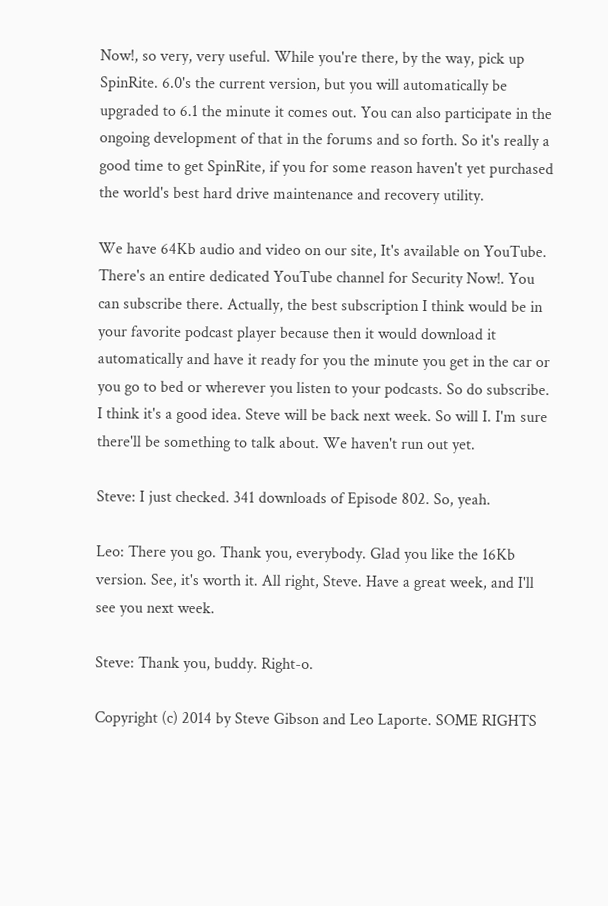Now!, so very, very useful. While you're there, by the way, pick up SpinRite. 6.0's the current version, but you will automatically be upgraded to 6.1 the minute it comes out. You can also participate in the ongoing development of that in the forums and so forth. So it's really a good time to get SpinRite, if you for some reason haven't yet purchased the world's best hard drive maintenance and recovery utility.

We have 64Kb audio and video on our site, It's available on YouTube. There's an entire dedicated YouTube channel for Security Now!. You can subscribe there. Actually, the best subscription I think would be in your favorite podcast player because then it would download it automatically and have it ready for you the minute you get in the car or you go to bed or wherever you listen to your podcasts. So do subscribe. I think it's a good idea. Steve will be back next week. So will I. I'm sure there'll be something to talk about. We haven't run out yet.

Steve: I just checked. 341 downloads of Episode 802. So, yeah.

Leo: There you go. Thank you, everybody. Glad you like the 16Kb version. See, it's worth it. All right, Steve. Have a great week, and I'll see you next week.

Steve: Thank you, buddy. Right-o.

Copyright (c) 2014 by Steve Gibson and Leo Laporte. SOME RIGHTS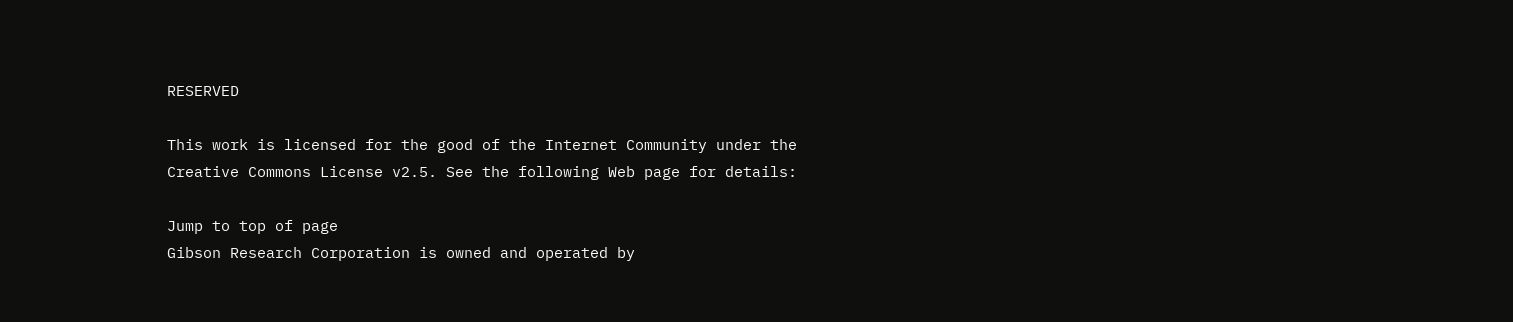RESERVED

This work is licensed for the good of the Internet Community under the
Creative Commons License v2.5. See the following Web page for details:

Jump to top of page
Gibson Research Corporation is owned and operated by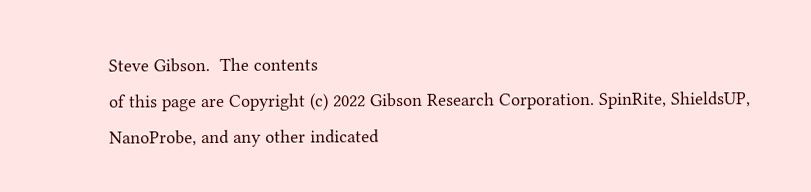Steve Gibson.  The contents
of this page are Copyright (c) 2022 Gibson Research Corporation. SpinRite, ShieldsUP,
NanoProbe, and any other indicated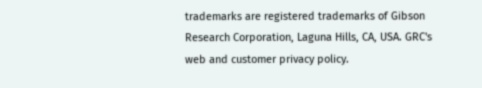trademarks are registered trademarks of Gibson
Research Corporation, Laguna Hills, CA, USA. GRC's web and customer privacy policy.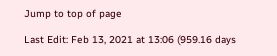Jump to top of page

Last Edit: Feb 13, 2021 at 13:06 (959.16 days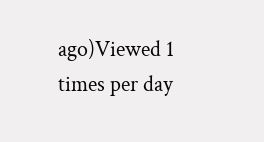ago)Viewed 1 times per day